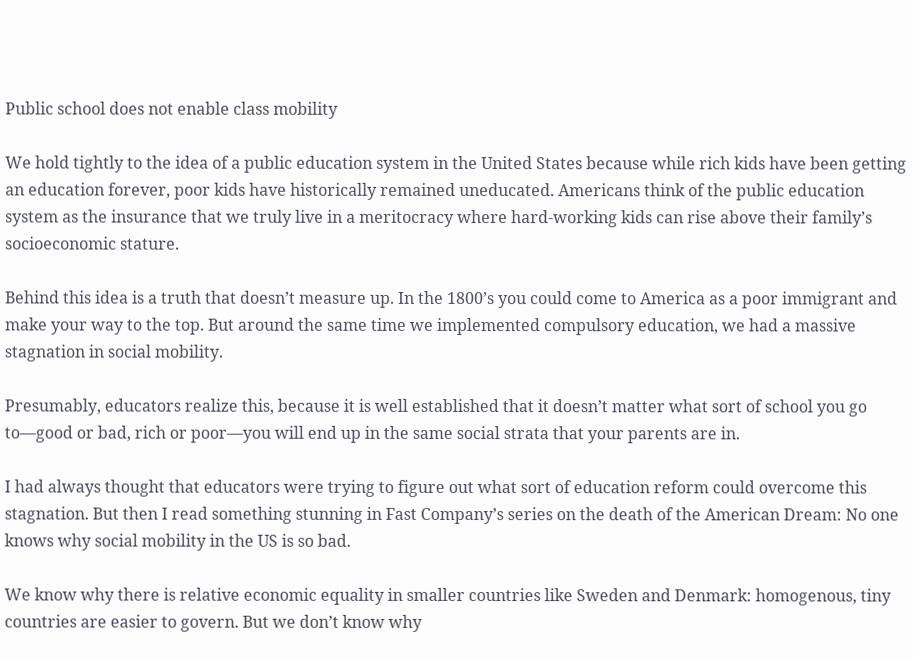Public school does not enable class mobility

We hold tightly to the idea of a public education system in the United States because while rich kids have been getting an education forever, poor kids have historically remained uneducated. Americans think of the public education system as the insurance that we truly live in a meritocracy where hard-working kids can rise above their family’s socioeconomic stature.

Behind this idea is a truth that doesn’t measure up. In the 1800’s you could come to America as a poor immigrant and make your way to the top. But around the same time we implemented compulsory education, we had a massive stagnation in social mobility.

Presumably, educators realize this, because it is well established that it doesn’t matter what sort of school you go to—good or bad, rich or poor—you will end up in the same social strata that your parents are in.

I had always thought that educators were trying to figure out what sort of education reform could overcome this stagnation. But then I read something stunning in Fast Company’s series on the death of the American Dream: No one knows why social mobility in the US is so bad.

We know why there is relative economic equality in smaller countries like Sweden and Denmark: homogenous, tiny countries are easier to govern. But we don’t know why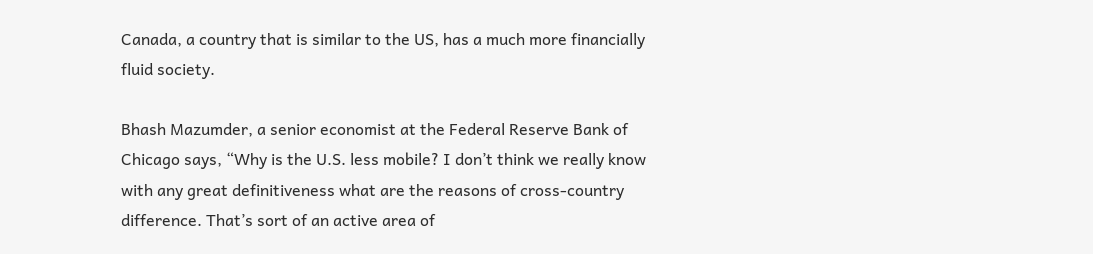Canada, a country that is similar to the US, has a much more financially fluid society.

Bhash Mazumder, a senior economist at the Federal Reserve Bank of Chicago says, “Why is the U.S. less mobile? I don’t think we really know with any great definitiveness what are the reasons of cross-country difference. That’s sort of an active area of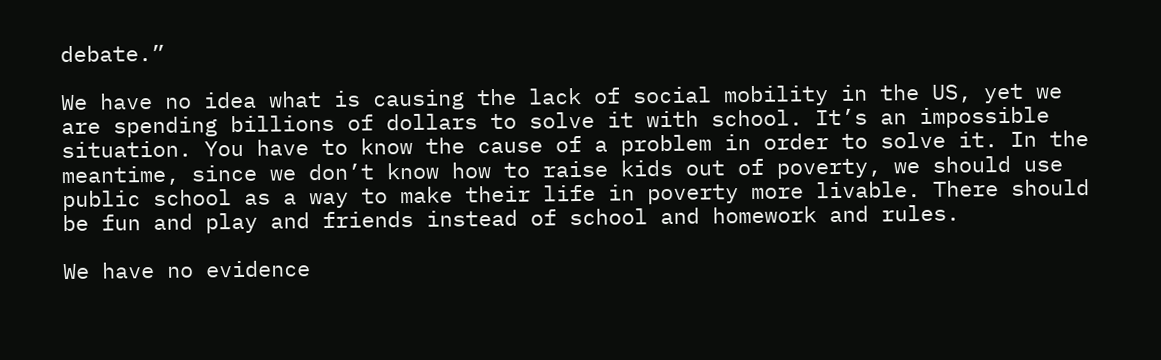debate.”

We have no idea what is causing the lack of social mobility in the US, yet we are spending billions of dollars to solve it with school. It’s an impossible situation. You have to know the cause of a problem in order to solve it. In the meantime, since we don’t know how to raise kids out of poverty, we should use public school as a way to make their life in poverty more livable. There should be fun and play and friends instead of school and homework and rules.

We have no evidence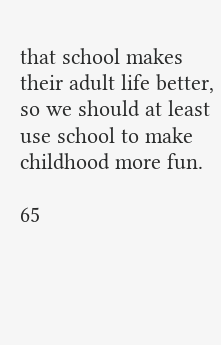that school makes their adult life better, so we should at least use school to make childhood more fun.

65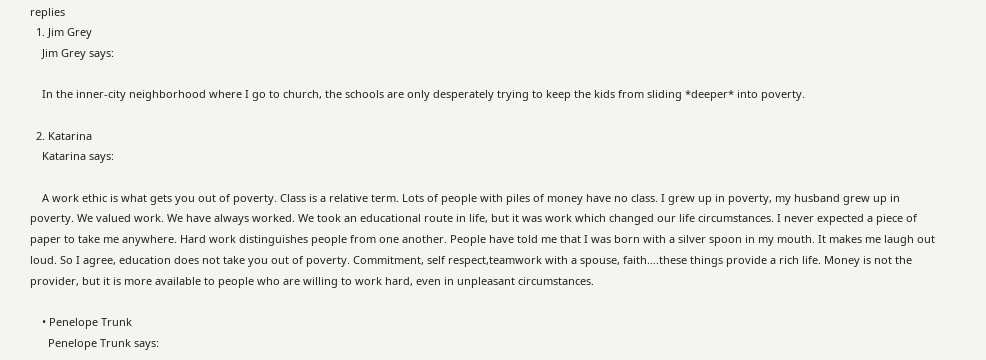replies
  1. Jim Grey
    Jim Grey says:

    In the inner-city neighborhood where I go to church, the schools are only desperately trying to keep the kids from sliding *deeper* into poverty.

  2. Katarina
    Katarina says:

    A work ethic is what gets you out of poverty. Class is a relative term. Lots of people with piles of money have no class. I grew up in poverty, my husband grew up in poverty. We valued work. We have always worked. We took an educational route in life, but it was work which changed our life circumstances. I never expected a piece of paper to take me anywhere. Hard work distinguishes people from one another. People have told me that I was born with a silver spoon in my mouth. It makes me laugh out loud. So I agree, education does not take you out of poverty. Commitment, self respect,teamwork with a spouse, faith….these things provide a rich life. Money is not the provider, but it is more available to people who are willing to work hard, even in unpleasant circumstances.

    • Penelope Trunk
      Penelope Trunk says: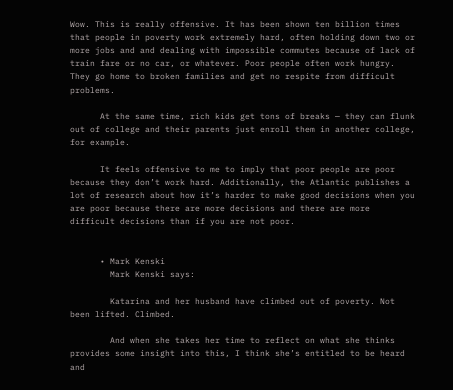Wow. This is really offensive. It has been shown ten billion times that people in poverty work extremely hard, often holding down two or more jobs and and dealing with impossible commutes because of lack of train fare or no car, or whatever. Poor people often work hungry. They go home to broken families and get no respite from difficult problems.

      At the same time, rich kids get tons of breaks — they can flunk out of college and their parents just enroll them in another college, for example.

      It feels offensive to me to imply that poor people are poor because they don’t work hard. Additionally, the Atlantic publishes a lot of research about how it’s harder to make good decisions when you are poor because there are more decisions and there are more difficult decisions than if you are not poor.


      • Mark Kenski
        Mark Kenski says:

        Katarina and her husband have climbed out of poverty. Not been lifted. Climbed.

        And when she takes her time to reflect on what she thinks provides some insight into this, I think she’s entitled to be heard and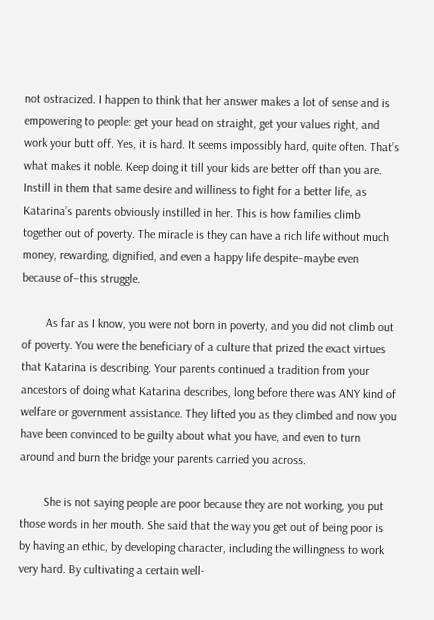not ostracized. I happen to think that her answer makes a lot of sense and is empowering to people: get your head on straight, get your values right, and work your butt off. Yes, it is hard. It seems impossibly hard, quite often. That’s what makes it noble. Keep doing it till your kids are better off than you are. Instill in them that same desire and williness to fight for a better life, as Katarina’s parents obviously instilled in her. This is how families climb together out of poverty. The miracle is they can have a rich life without much money, rewarding, dignified, and even a happy life despite–maybe even because of–this struggle.

        As far as I know, you were not born in poverty, and you did not climb out of poverty. You were the beneficiary of a culture that prized the exact virtues that Katarina is describing. Your parents continued a tradition from your ancestors of doing what Katarina describes, long before there was ANY kind of welfare or government assistance. They lifted you as they climbed and now you have been convinced to be guilty about what you have, and even to turn around and burn the bridge your parents carried you across.

        She is not saying people are poor because they are not working, you put those words in her mouth. She said that the way you get out of being poor is by having an ethic, by developing character, including the willingness to work very hard. By cultivating a certain well-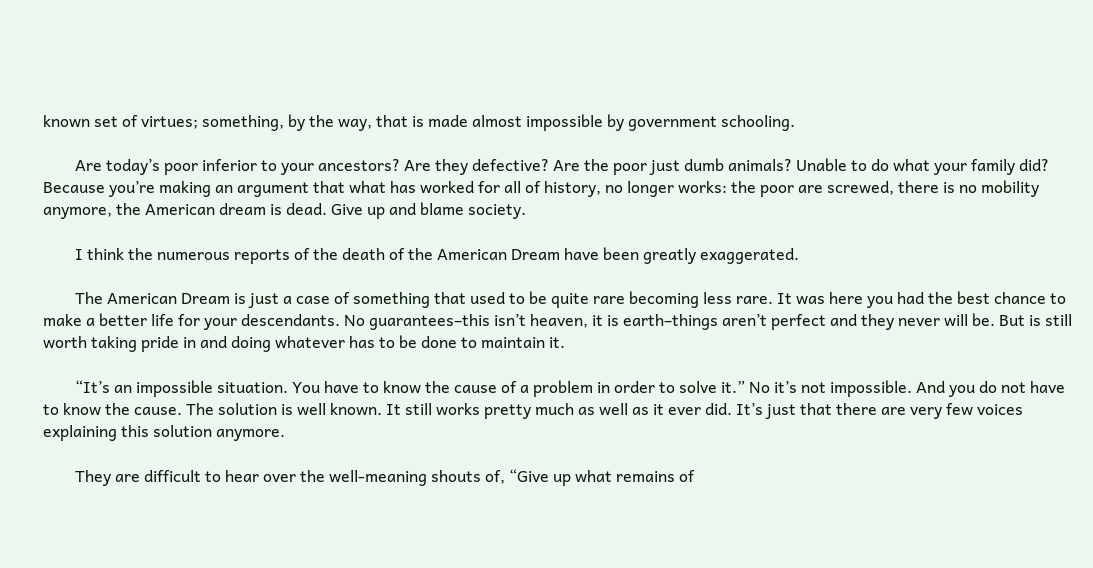known set of virtues; something, by the way, that is made almost impossible by government schooling.

        Are today’s poor inferior to your ancestors? Are they defective? Are the poor just dumb animals? Unable to do what your family did? Because you’re making an argument that what has worked for all of history, no longer works: the poor are screwed, there is no mobility anymore, the American dream is dead. Give up and blame society.

        I think the numerous reports of the death of the American Dream have been greatly exaggerated.

        The American Dream is just a case of something that used to be quite rare becoming less rare. It was here you had the best chance to make a better life for your descendants. No guarantees–this isn’t heaven, it is earth–things aren’t perfect and they never will be. But is still worth taking pride in and doing whatever has to be done to maintain it.

        “It’s an impossible situation. You have to know the cause of a problem in order to solve it.” No it’s not impossible. And you do not have to know the cause. The solution is well known. It still works pretty much as well as it ever did. It’s just that there are very few voices explaining this solution anymore.

        They are difficult to hear over the well-meaning shouts of, “Give up what remains of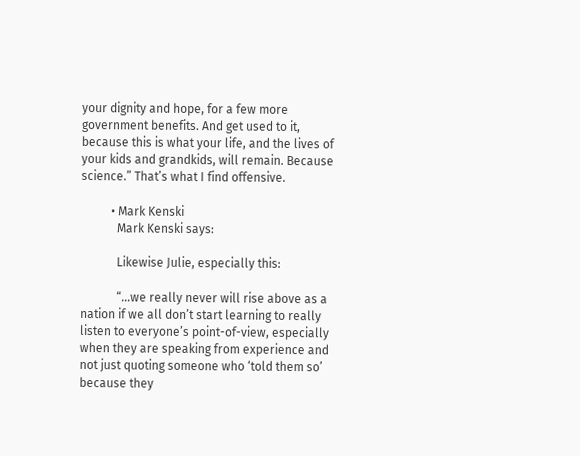your dignity and hope, for a few more government benefits. And get used to it, because this is what your life, and the lives of your kids and grandkids, will remain. Because science.” That’s what I find offensive.

          • Mark Kenski
            Mark Kenski says:

            Likewise Julie, especially this:

            “…we really never will rise above as a nation if we all don’t start learning to really listen to everyone’s point-of-view, especially when they are speaking from experience and not just quoting someone who ‘told them so’ because they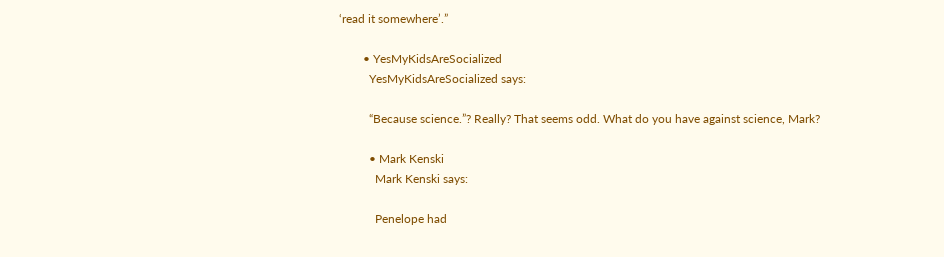‘read it somewhere’.”

        • YesMyKidsAreSocialized
          YesMyKidsAreSocialized says:

          “Because science.”? Really? That seems odd. What do you have against science, Mark?

          • Mark Kenski
            Mark Kenski says:

            Penelope had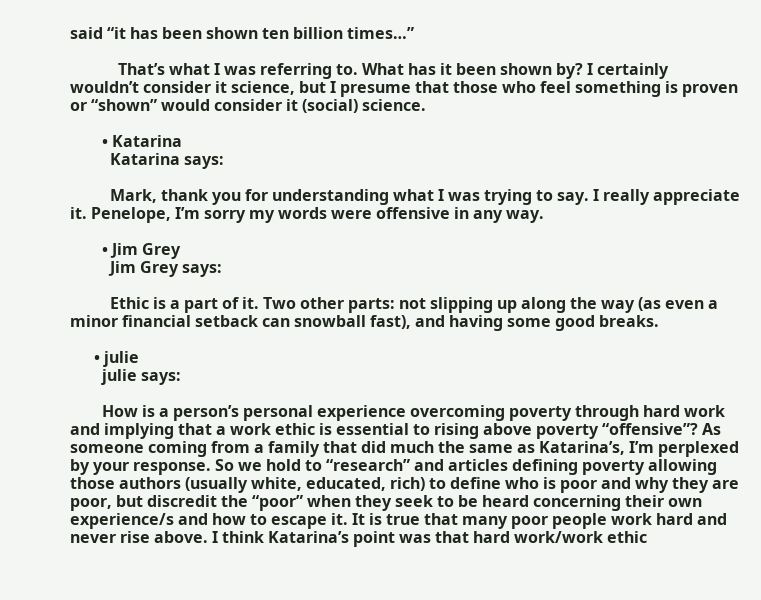said “it has been shown ten billion times…”

            That’s what I was referring to. What has it been shown by? I certainly wouldn’t consider it science, but I presume that those who feel something is proven or “shown” would consider it (social) science.

        • Katarina
          Katarina says:

          Mark, thank you for understanding what I was trying to say. I really appreciate it. Penelope, I’m sorry my words were offensive in any way.

        • Jim Grey
          Jim Grey says:

          Ethic is a part of it. Two other parts: not slipping up along the way (as even a minor financial setback can snowball fast), and having some good breaks.

      • julie
        julie says:

        How is a person’s personal experience overcoming poverty through hard work and implying that a work ethic is essential to rising above poverty “offensive”? As someone coming from a family that did much the same as Katarina’s, I’m perplexed by your response. So we hold to “research” and articles defining poverty allowing those authors (usually white, educated, rich) to define who is poor and why they are poor, but discredit the “poor” when they seek to be heard concerning their own experience/s and how to escape it. It is true that many poor people work hard and never rise above. I think Katarina’s point was that hard work/work ethic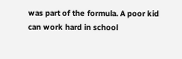was part of the formula. A poor kid can work hard in school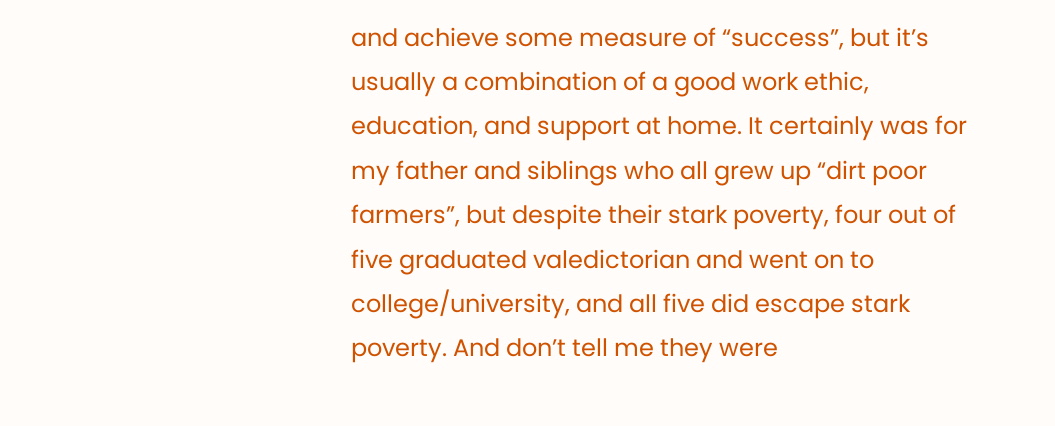and achieve some measure of “success”, but it’s usually a combination of a good work ethic, education, and support at home. It certainly was for my father and siblings who all grew up “dirt poor farmers”, but despite their stark poverty, four out of five graduated valedictorian and went on to college/university, and all five did escape stark poverty. And don’t tell me they were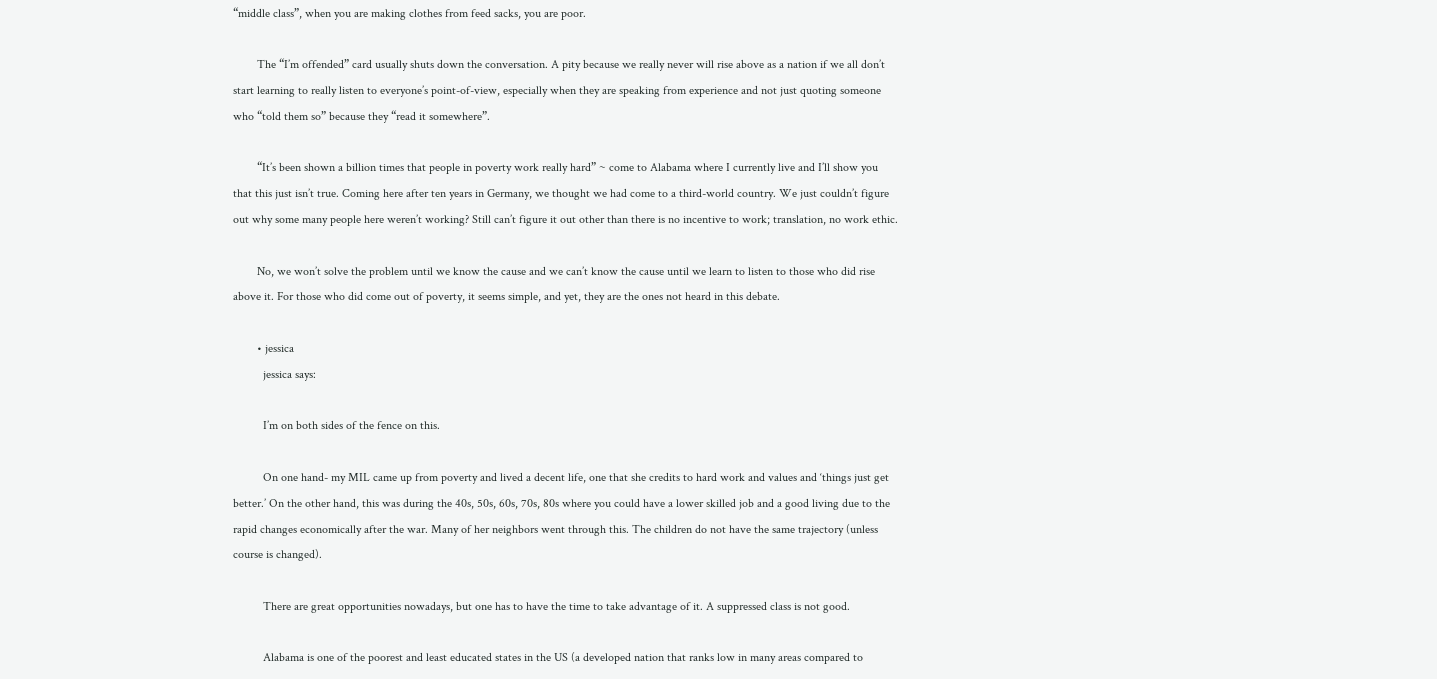“middle class”, when you are making clothes from feed sacks, you are poor.

        The “I’m offended” card usually shuts down the conversation. A pity because we really never will rise above as a nation if we all don’t start learning to really listen to everyone’s point-of-view, especially when they are speaking from experience and not just quoting someone who “told them so” because they “read it somewhere”.

        “It’s been shown a billion times that people in poverty work really hard” ~ come to Alabama where I currently live and I’ll show you that this just isn’t true. Coming here after ten years in Germany, we thought we had come to a third-world country. We just couldn’t figure out why some many people here weren’t working? Still can’t figure it out other than there is no incentive to work; translation, no work ethic.

        No, we won’t solve the problem until we know the cause and we can’t know the cause until we learn to listen to those who did rise above it. For those who did come out of poverty, it seems simple, and yet, they are the ones not heard in this debate.

        • jessica
          jessica says:

          I’m on both sides of the fence on this.

          On one hand- my MIL came up from poverty and lived a decent life, one that she credits to hard work and values and ‘things just get better.’ On the other hand, this was during the 40s, 50s, 60s, 70s, 80s where you could have a lower skilled job and a good living due to the rapid changes economically after the war. Many of her neighbors went through this. The children do not have the same trajectory (unless course is changed).

          There are great opportunities nowadays, but one has to have the time to take advantage of it. A suppressed class is not good.

          Alabama is one of the poorest and least educated states in the US (a developed nation that ranks low in many areas compared to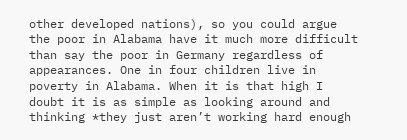other developed nations), so you could argue the poor in Alabama have it much more difficult than say the poor in Germany regardless of appearances. One in four children live in poverty in Alabama. When it is that high I doubt it is as simple as looking around and thinking *they just aren’t working hard enough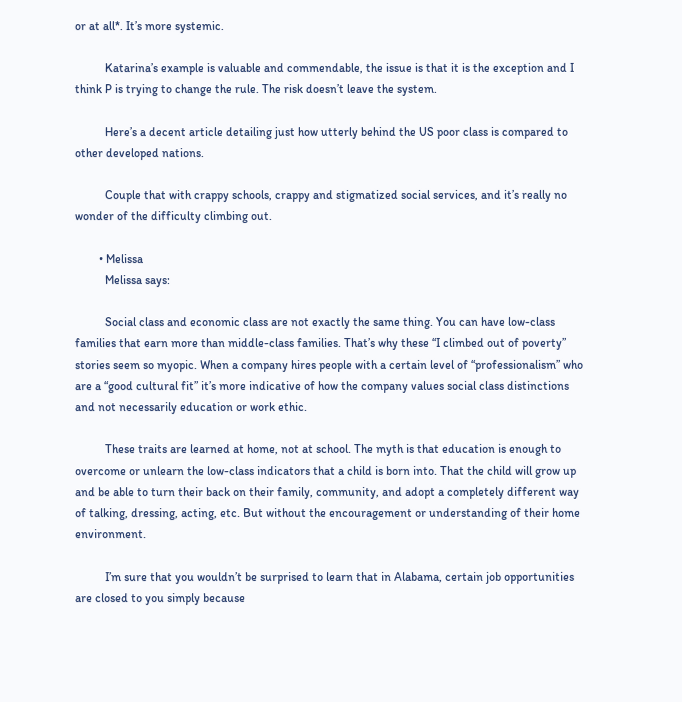or at all*. It’s more systemic.

          Katarina’s example is valuable and commendable, the issue is that it is the exception and I think P is trying to change the rule. The risk doesn’t leave the system.

          Here’s a decent article detailing just how utterly behind the US poor class is compared to other developed nations.

          Couple that with crappy schools, crappy and stigmatized social services, and it’s really no wonder of the difficulty climbing out.

        • Melissa
          Melissa says:

          Social class and economic class are not exactly the same thing. You can have low-class families that earn more than middle-class families. That’s why these “I climbed out of poverty” stories seem so myopic. When a company hires people with a certain level of “professionalism” who are a “good cultural fit” it’s more indicative of how the company values social class distinctions and not necessarily education or work ethic.

          These traits are learned at home, not at school. The myth is that education is enough to overcome or unlearn the low-class indicators that a child is born into. That the child will grow up and be able to turn their back on their family, community, and adopt a completely different way of talking, dressing, acting, etc. But without the encouragement or understanding of their home environment.

          I’m sure that you wouldn’t be surprised to learn that in Alabama, certain job opportunities are closed to you simply because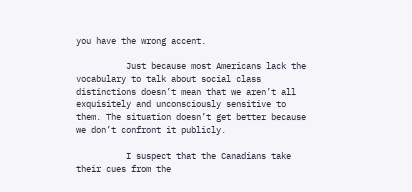you have the wrong accent.

          Just because most Americans lack the vocabulary to talk about social class distinctions doesn’t mean that we aren’t all exquisitely and unconsciously sensitive to them. The situation doesn’t get better because we don’t confront it publicly.

          I suspect that the Canadians take their cues from the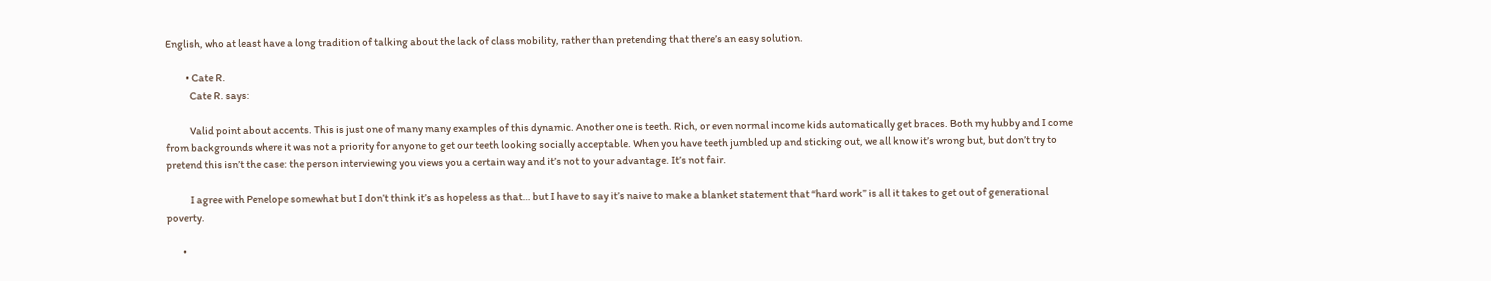English, who at least have a long tradition of talking about the lack of class mobility, rather than pretending that there’s an easy solution.

          • Cate R.
            Cate R. says:

            Valid point about accents. This is just one of many many examples of this dynamic. Another one is teeth. Rich, or even normal income kids automatically get braces. Both my hubby and I come from backgrounds where it was not a priority for anyone to get our teeth looking socially acceptable. When you have teeth jumbled up and sticking out, we all know it’s wrong but, but don’t try to pretend this isn’t the case: the person interviewing you views you a certain way and it’s not to your advantage. It’s not fair.

            I agree with Penelope somewhat but I don’t think it’s as hopeless as that… but I have to say it’s naive to make a blanket statement that “hard work” is all it takes to get out of generational poverty.

        •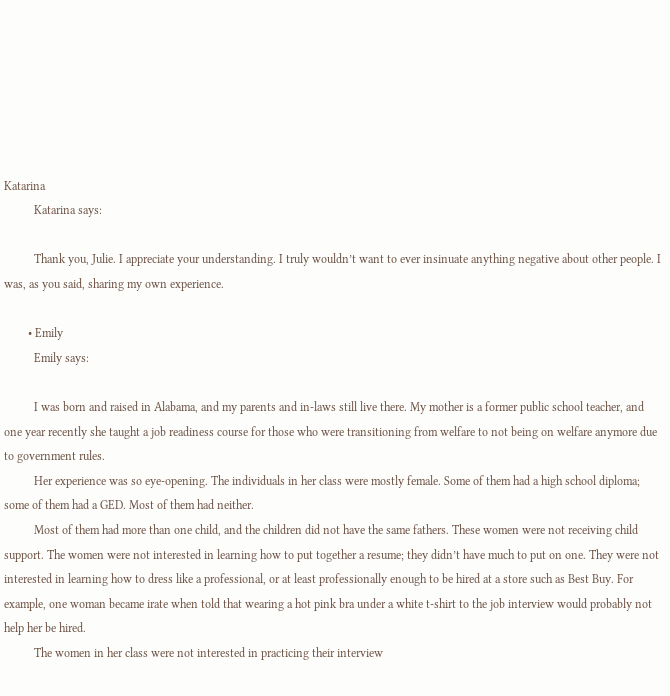Katarina
          Katarina says:

          Thank you, Julie. I appreciate your understanding. I truly wouldn’t want to ever insinuate anything negative about other people. I was, as you said, sharing my own experience.

        • Emily
          Emily says:

          I was born and raised in Alabama, and my parents and in-laws still live there. My mother is a former public school teacher, and one year recently she taught a job readiness course for those who were transitioning from welfare to not being on welfare anymore due to government rules.
          Her experience was so eye-opening. The individuals in her class were mostly female. Some of them had a high school diploma; some of them had a GED. Most of them had neither.
          Most of them had more than one child, and the children did not have the same fathers. These women were not receiving child support. The women were not interested in learning how to put together a resume; they didn’t have much to put on one. They were not interested in learning how to dress like a professional, or at least professionally enough to be hired at a store such as Best Buy. For example, one woman became irate when told that wearing a hot pink bra under a white t-shirt to the job interview would probably not help her be hired.
          The women in her class were not interested in practicing their interview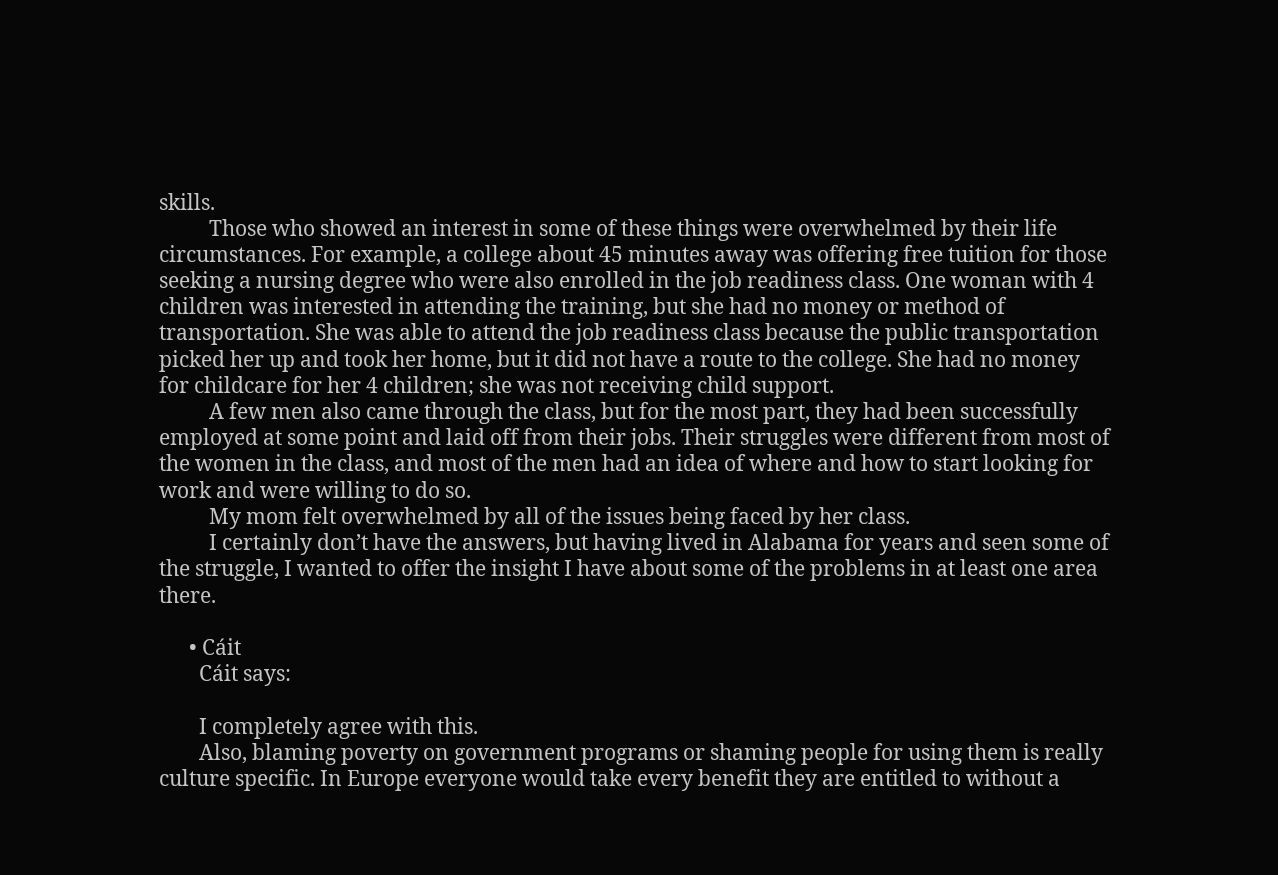skills.
          Those who showed an interest in some of these things were overwhelmed by their life circumstances. For example, a college about 45 minutes away was offering free tuition for those seeking a nursing degree who were also enrolled in the job readiness class. One woman with 4 children was interested in attending the training, but she had no money or method of transportation. She was able to attend the job readiness class because the public transportation picked her up and took her home, but it did not have a route to the college. She had no money for childcare for her 4 children; she was not receiving child support.
          A few men also came through the class, but for the most part, they had been successfully employed at some point and laid off from their jobs. Their struggles were different from most of the women in the class, and most of the men had an idea of where and how to start looking for work and were willing to do so.
          My mom felt overwhelmed by all of the issues being faced by her class.
          I certainly don’t have the answers, but having lived in Alabama for years and seen some of the struggle, I wanted to offer the insight I have about some of the problems in at least one area there.

      • Cáit
        Cáit says:

        I completely agree with this.
        Also, blaming poverty on government programs or shaming people for using them is really culture specific. In Europe everyone would take every benefit they are entitled to without a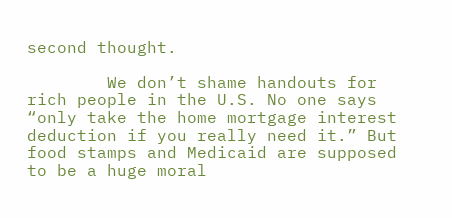second thought.

        We don’t shame handouts for rich people in the U.S. No one says “only take the home mortgage interest deduction if you really need it.” But food stamps and Medicaid are supposed to be a huge moral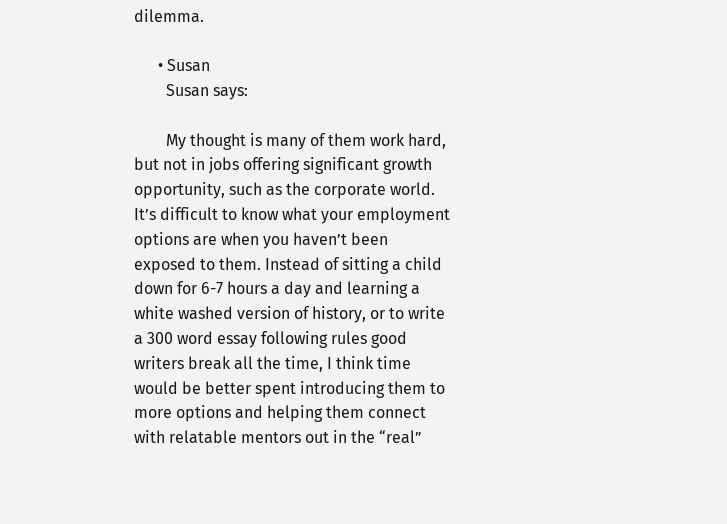dilemma.

      • Susan
        Susan says:

        My thought is many of them work hard, but not in jobs offering significant growth opportunity, such as the corporate world. It’s difficult to know what your employment options are when you haven’t been exposed to them. Instead of sitting a child down for 6-7 hours a day and learning a white washed version of history, or to write a 300 word essay following rules good writers break all the time, I think time would be better spent introducing them to more options and helping them connect with relatable mentors out in the “real”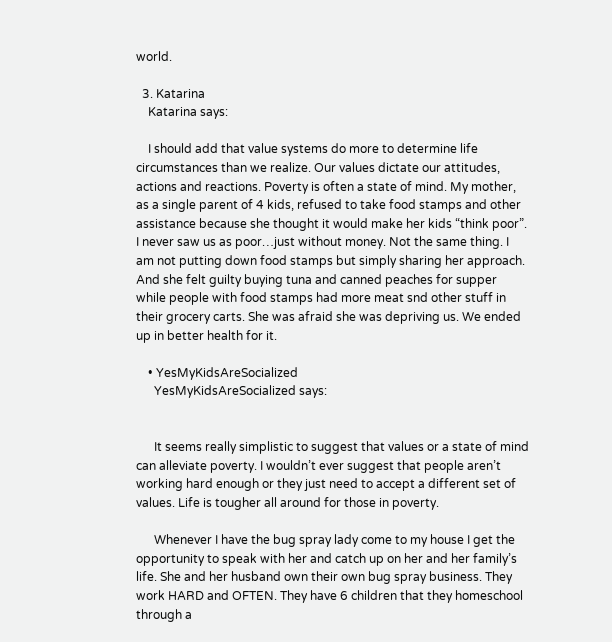world.

  3. Katarina
    Katarina says:

    I should add that value systems do more to determine life circumstances than we realize. Our values dictate our attitudes, actions and reactions. Poverty is often a state of mind. My mother, as a single parent of 4 kids, refused to take food stamps and other assistance because she thought it would make her kids “think poor”. I never saw us as poor…just without money. Not the same thing. I am not putting down food stamps but simply sharing her approach. And she felt guilty buying tuna and canned peaches for supper while people with food stamps had more meat snd other stuff in their grocery carts. She was afraid she was depriving us. We ended up in better health for it.

    • YesMyKidsAreSocialized
      YesMyKidsAreSocialized says:


      It seems really simplistic to suggest that values or a state of mind can alleviate poverty. I wouldn’t ever suggest that people aren’t working hard enough or they just need to accept a different set of values. Life is tougher all around for those in poverty.

      Whenever I have the bug spray lady come to my house I get the opportunity to speak with her and catch up on her and her family’s life. She and her husband own their own bug spray business. They work HARD and OFTEN. They have 6 children that they homeschool through a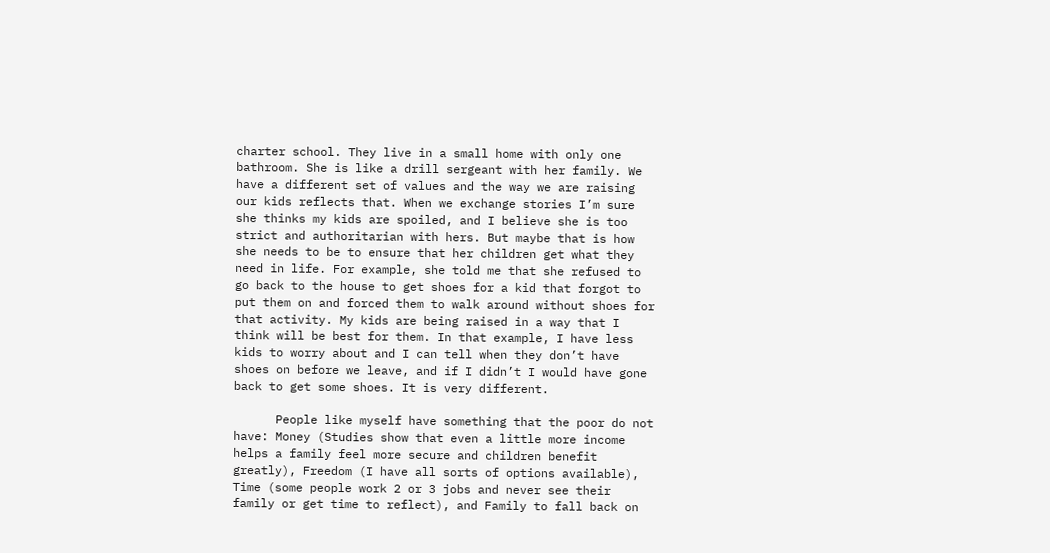charter school. They live in a small home with only one bathroom. She is like a drill sergeant with her family. We have a different set of values and the way we are raising our kids reflects that. When we exchange stories I’m sure she thinks my kids are spoiled, and I believe she is too strict and authoritarian with hers. But maybe that is how she needs to be to ensure that her children get what they need in life. For example, she told me that she refused to go back to the house to get shoes for a kid that forgot to put them on and forced them to walk around without shoes for that activity. My kids are being raised in a way that I think will be best for them. In that example, I have less kids to worry about and I can tell when they don’t have shoes on before we leave, and if I didn’t I would have gone back to get some shoes. It is very different.

      People like myself have something that the poor do not have: Money (Studies show that even a little more income helps a family feel more secure and children benefit greatly), Freedom (I have all sorts of options available), Time (some people work 2 or 3 jobs and never see their family or get time to reflect), and Family to fall back on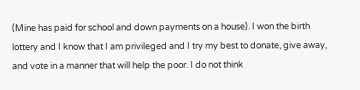(Mine has paid for school and down payments on a house). I won the birth lottery and I know that I am privileged and I try my best to donate, give away, and vote in a manner that will help the poor. I do not think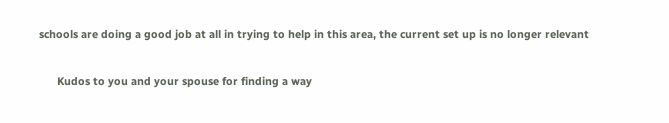schools are doing a good job at all in trying to help in this area, the current set up is no longer relevant

      Kudos to you and your spouse for finding a way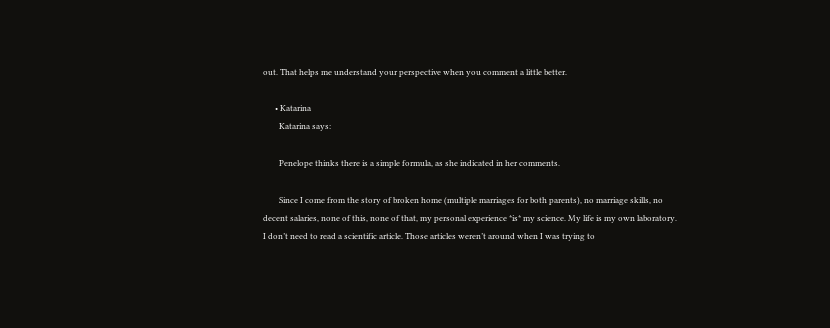out. That helps me understand your perspective when you comment a little better.

      • Katarina
        Katarina says:

        Penelope thinks there is a simple formula, as she indicated in her comments.

        Since I come from the story of broken home (multiple marriages for both parents), no marriage skills, no decent salaries, none of this, none of that, my personal experience *is* my science. My life is my own laboratory. I don’t need to read a scientific article. Those articles weren’t around when I was trying to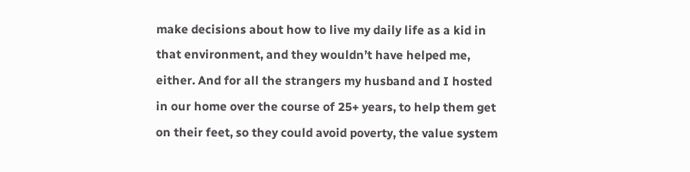make decisions about how to live my daily life as a kid in that environment, and they wouldn’t have helped me, either. And for all the strangers my husband and I hosted in our home over the course of 25+ years, to help them get on their feet, so they could avoid poverty, the value system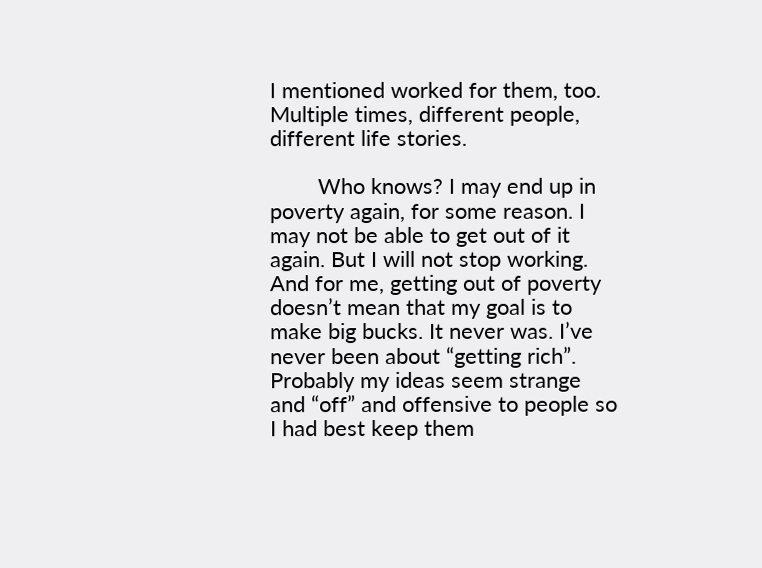I mentioned worked for them, too. Multiple times, different people, different life stories.

        Who knows? I may end up in poverty again, for some reason. I may not be able to get out of it again. But I will not stop working. And for me, getting out of poverty doesn’t mean that my goal is to make big bucks. It never was. I’ve never been about “getting rich”. Probably my ideas seem strange and “off” and offensive to people so I had best keep them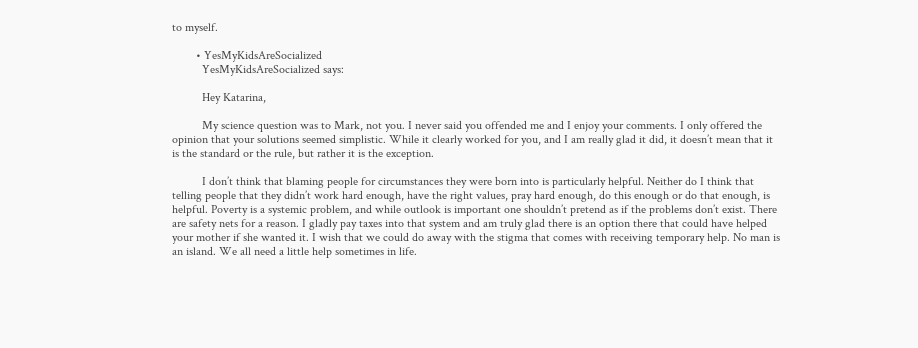to myself.

        • YesMyKidsAreSocialized
          YesMyKidsAreSocialized says:

          Hey Katarina,

          My science question was to Mark, not you. I never said you offended me and I enjoy your comments. I only offered the opinion that your solutions seemed simplistic. While it clearly worked for you, and I am really glad it did, it doesn’t mean that it is the standard or the rule, but rather it is the exception.

          I don’t think that blaming people for circumstances they were born into is particularly helpful. Neither do I think that telling people that they didn’t work hard enough, have the right values, pray hard enough, do this enough or do that enough, is helpful. Poverty is a systemic problem, and while outlook is important one shouldn’t pretend as if the problems don’t exist. There are safety nets for a reason. I gladly pay taxes into that system and am truly glad there is an option there that could have helped your mother if she wanted it. I wish that we could do away with the stigma that comes with receiving temporary help. No man is an island. We all need a little help sometimes in life.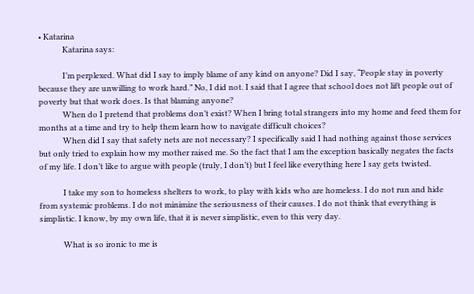• Katarina
            Katarina says:

            I’m perplexed. What did I say to imply blame of any kind on anyone? Did I say, “People stay in poverty because they are unwilling to work hard.” No, I did not. I said that I agree that school does not lift people out of poverty but that work does. Is that blaming anyone?
            When do I pretend that problems don’t exist? When I bring total strangers into my home and feed them for months at a time and try to help them learn how to navigate difficult choices?
            When did I say that safety nets are not necessary? I specifically said I had nothing against those services but only tried to explain how my mother raised me. So the fact that I am the exception basically negates the facts of my life. I don’t like to argue with people (truly, I don’t) but I feel like everything here I say gets twisted.

            I take my son to homeless shelters to work, to play with kids who are homeless. I do not run and hide from systemic problems. I do not minimize the seriousness of their causes. I do not think that everything is simplistic. I know, by my own life, that it is never simplistic, even to this very day.

            What is so ironic to me is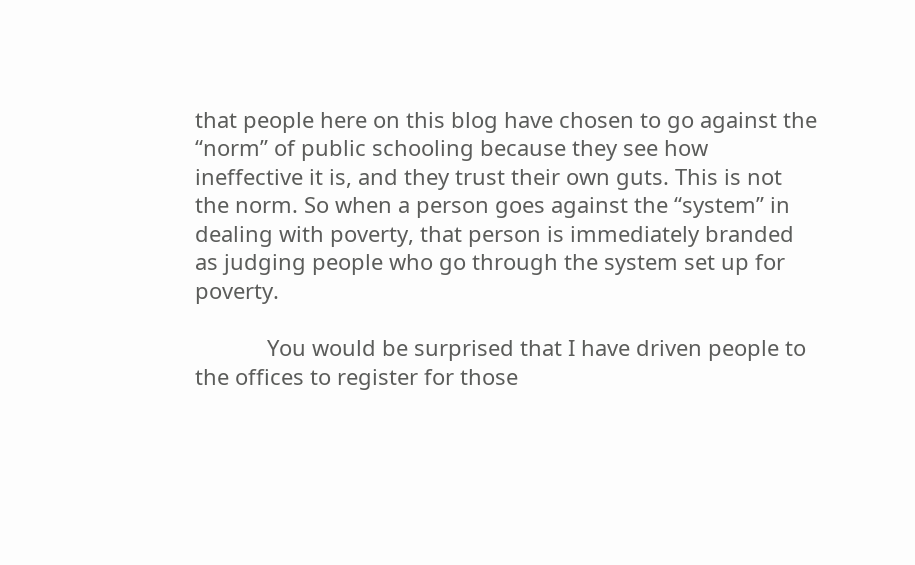that people here on this blog have chosen to go against the “norm” of public schooling because they see how ineffective it is, and they trust their own guts. This is not the norm. So when a person goes against the “system” in dealing with poverty, that person is immediately branded as judging people who go through the system set up for poverty.

            You would be surprised that I have driven people to the offices to register for those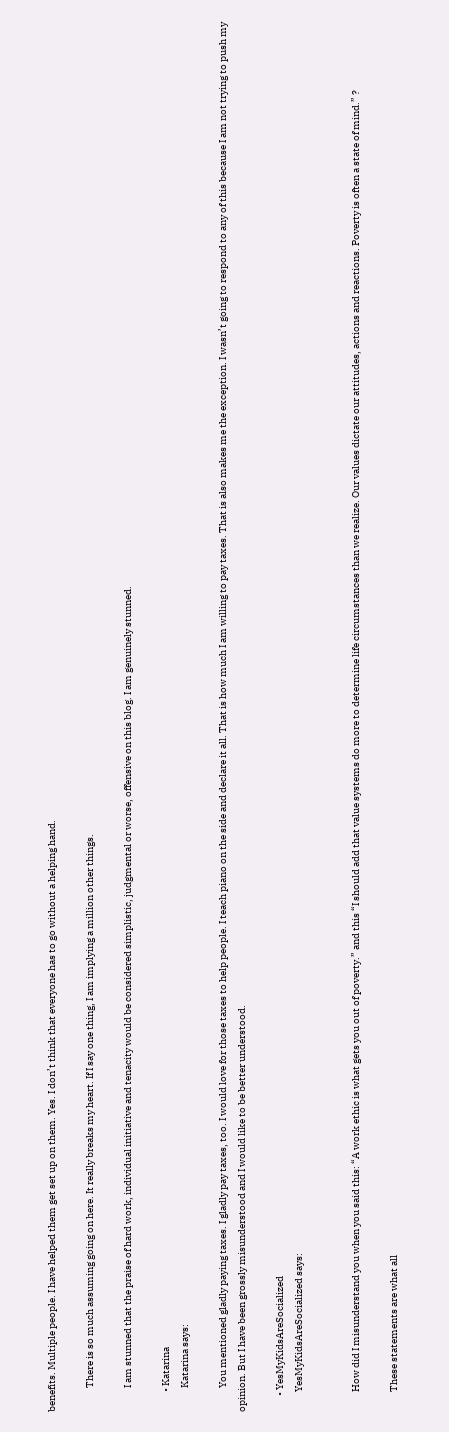benefits. Multiple people. I have helped them get set up on them. Yes. I don’t think that everyone has to go without a helping hand.

            There is so much assuming going on here. It really breaks my heart. If I say one thing, I am implying a million other things.

            I am stunned that the praise of hard work, individual initiative and tenacity would be considered simplistic, judgmental or worse, offensive on this blog. I am genuinely stunned.

          • Katarina
            Katarina says:

            You mentioned gladly paying taxes. I gladly pay taxes, too. I would love for those taxes to help people. I teach piano on the side and declare it all. That is how much I am willing to pay taxes. That is also makes me the exception. I wasn’t going to respond to any of this because I am not trying to push my opinion. But I have been grossly misunderstood and I would like to be better understood.

        • YesMyKidsAreSocialized
          YesMyKidsAreSocialized says:


          How did I misunderstand you when you said this: “A work ethic is what gets you out of poverty.” and this “I should add that value systems do more to determine life circumstances than we realize. Our values dictate our attitudes, actions and reactions. Poverty is often a state of mind.” ?

          These statements are what all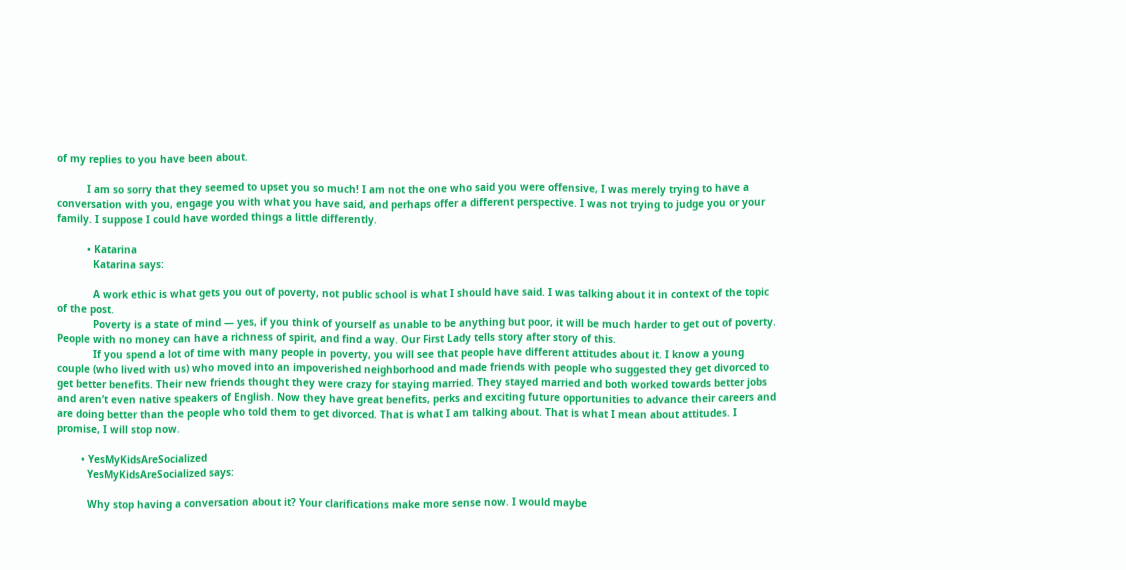of my replies to you have been about.

          I am so sorry that they seemed to upset you so much! I am not the one who said you were offensive, I was merely trying to have a conversation with you, engage you with what you have said, and perhaps offer a different perspective. I was not trying to judge you or your family. I suppose I could have worded things a little differently.

          • Katarina
            Katarina says:

            A work ethic is what gets you out of poverty, not public school is what I should have said. I was talking about it in context of the topic of the post.
            Poverty is a state of mind — yes, if you think of yourself as unable to be anything but poor, it will be much harder to get out of poverty. People with no money can have a richness of spirit, and find a way. Our First Lady tells story after story of this.
            If you spend a lot of time with many people in poverty, you will see that people have different attitudes about it. I know a young couple (who lived with us) who moved into an impoverished neighborhood and made friends with people who suggested they get divorced to get better benefits. Their new friends thought they were crazy for staying married. They stayed married and both worked towards better jobs and aren’t even native speakers of English. Now they have great benefits, perks and exciting future opportunities to advance their careers and are doing better than the people who told them to get divorced. That is what I am talking about. That is what I mean about attitudes. I promise, I will stop now.

        • YesMyKidsAreSocialized
          YesMyKidsAreSocialized says:

          Why stop having a conversation about it? Your clarifications make more sense now. I would maybe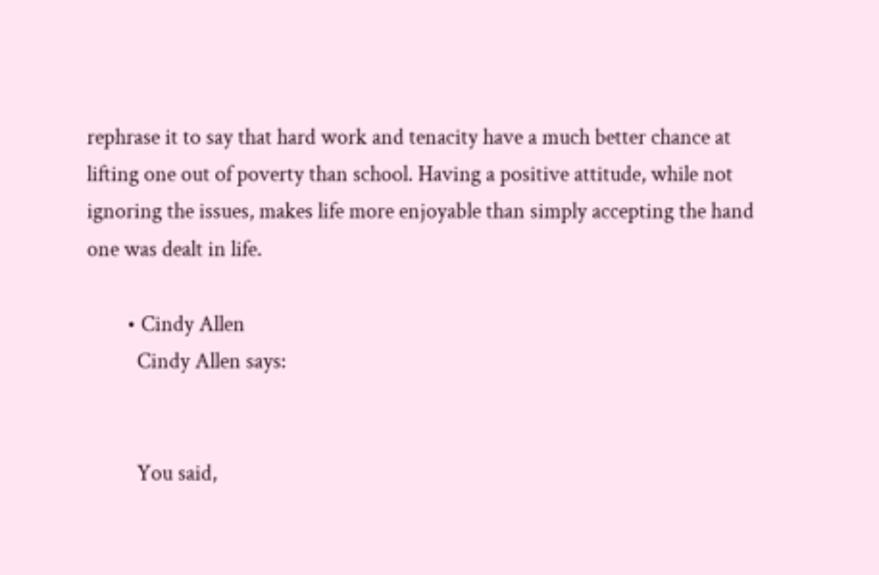rephrase it to say that hard work and tenacity have a much better chance at lifting one out of poverty than school. Having a positive attitude, while not ignoring the issues, makes life more enjoyable than simply accepting the hand one was dealt in life.

        • Cindy Allen
          Cindy Allen says:


          You said,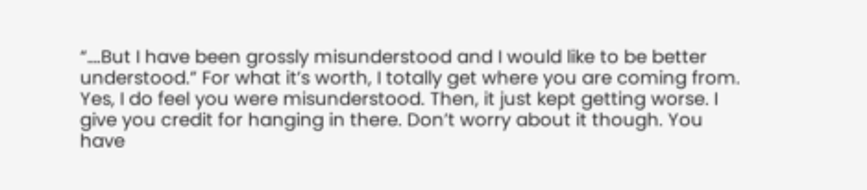“….But I have been grossly misunderstood and I would like to be better understood.” For what it’s worth, I totally get where you are coming from. Yes, I do feel you were misunderstood. Then, it just kept getting worse. I give you credit for hanging in there. Don’t worry about it though. You have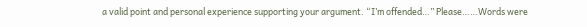a valid point and personal experience supporting your argument. “I’m offended…” Please……Words were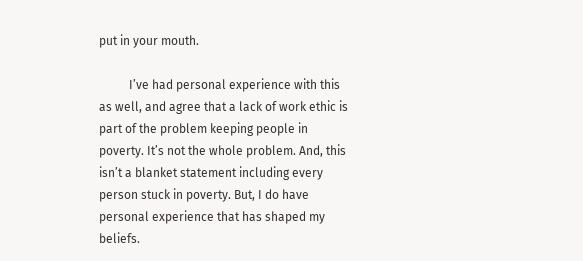put in your mouth.

          I’ve had personal experience with this as well, and agree that a lack of work ethic is part of the problem keeping people in poverty. It’s not the whole problem. And, this isn’t a blanket statement including every person stuck in poverty. But, I do have personal experience that has shaped my beliefs.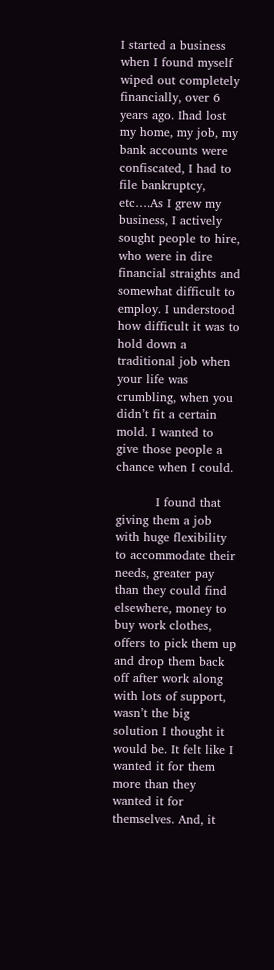I started a business when I found myself wiped out completely financially, over 6 years ago. Ihad lost my home, my job, my bank accounts were confiscated, I had to file bankruptcy, etc….As I grew my business, I actively sought people to hire, who were in dire financial straights and somewhat difficult to employ. I understood how difficult it was to hold down a traditional job when your life was crumbling, when you didn’t fit a certain mold. I wanted to give those people a chance when I could.

          I found that giving them a job with huge flexibility to accommodate their needs, greater pay than they could find elsewhere, money to buy work clothes, offers to pick them up and drop them back off after work along with lots of support, wasn’t the big solution I thought it would be. It felt like I wanted it for them more than they wanted it for themselves. And, it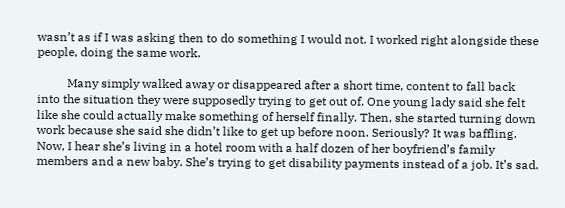wasn’t as if I was asking then to do something I would not. I worked right alongside these people, doing the same work.

          Many simply walked away or disappeared after a short time, content to fall back into the situation they were supposedly trying to get out of. One young lady said she felt like she could actually make something of herself finally. Then, she started turning down work because she said she didn’t like to get up before noon. Seriously? It was baffling. Now, I hear she’s living in a hotel room with a half dozen of her boyfriend’s family members and a new baby. She’s trying to get disability payments instead of a job. It’s sad.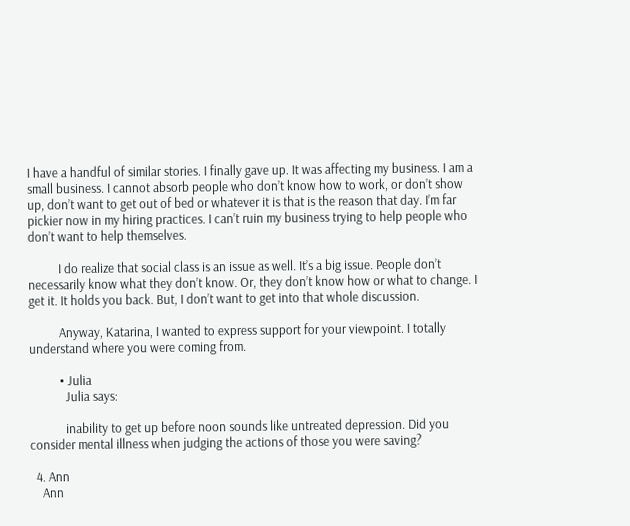I have a handful of similar stories. I finally gave up. It was affecting my business. I am a small business. I cannot absorb people who don’t know how to work, or don’t show up, don’t want to get out of bed or whatever it is that is the reason that day. I’m far pickier now in my hiring practices. I can’t ruin my business trying to help people who don’t want to help themselves.

          I do realize that social class is an issue as well. It’s a big issue. People don’t necessarily know what they don’t know. Or, they don’t know how or what to change. I get it. It holds you back. But, I don’t want to get into that whole discussion.

          Anyway, Katarina, I wanted to express support for your viewpoint. I totally understand where you were coming from.

          • Julia
            Julia says:

            inability to get up before noon sounds like untreated depression. Did you consider mental illness when judging the actions of those you were saving?

  4. Ann
    Ann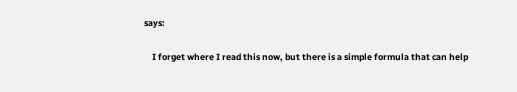says:

    I forget where I read this now, but there is a simple formula that can help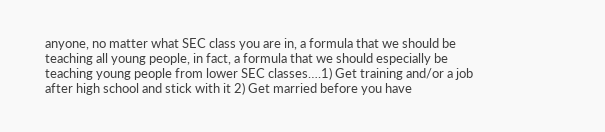anyone, no matter what SEC class you are in, a formula that we should be teaching all young people, in fact, a formula that we should especially be teaching young people from lower SEC classes….1) Get training and/or a job after high school and stick with it 2) Get married before you have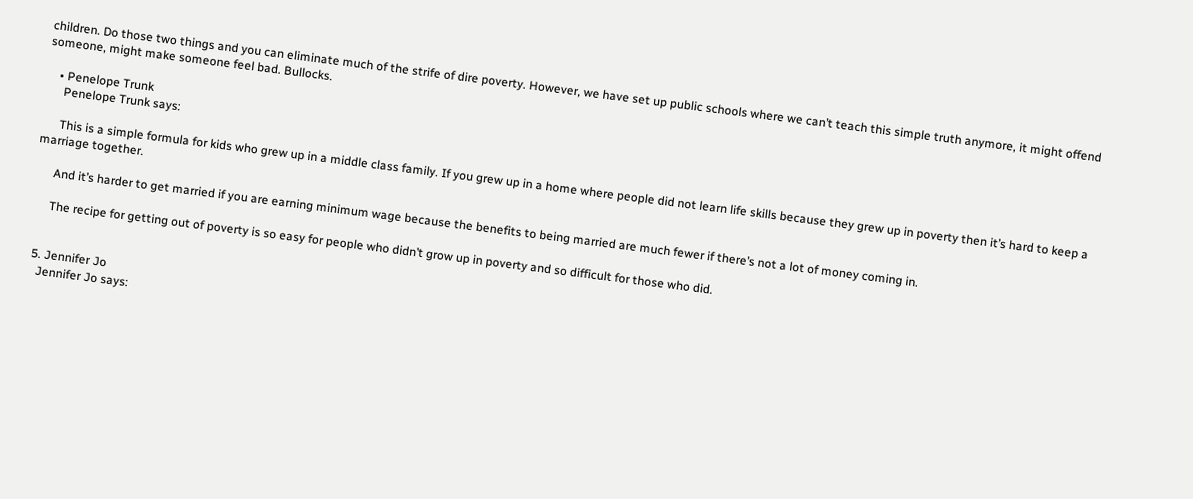children. Do those two things and you can eliminate much of the strife of dire poverty. However, we have set up public schools where we can’t teach this simple truth anymore, it might offend someone, might make someone feel bad. Bullocks.

    • Penelope Trunk
      Penelope Trunk says:

      This is a simple formula for kids who grew up in a middle class family. If you grew up in a home where people did not learn life skills because they grew up in poverty then it’s hard to keep a marriage together.

      And it’s harder to get married if you are earning minimum wage because the benefits to being married are much fewer if there’s not a lot of money coming in.

      The recipe for getting out of poverty is so easy for people who didn’t grow up in poverty and so difficult for those who did.


  5. Jennifer Jo
    Jennifer Jo says: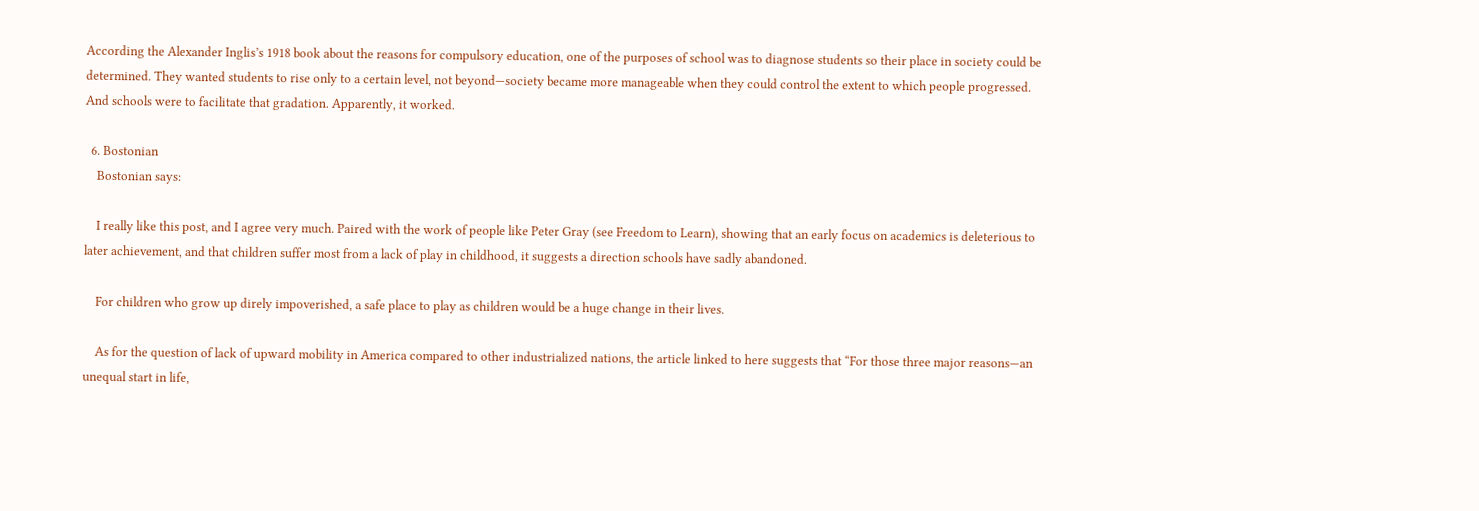According the Alexander Inglis’s 1918 book about the reasons for compulsory education, one of the purposes of school was to diagnose students so their place in society could be determined. They wanted students to rise only to a certain level, not beyond—society became more manageable when they could control the extent to which people progressed. And schools were to facilitate that gradation. Apparently, it worked.

  6. Bostonian
    Bostonian says:

    I really like this post, and I agree very much. Paired with the work of people like Peter Gray (see Freedom to Learn), showing that an early focus on academics is deleterious to later achievement, and that children suffer most from a lack of play in childhood, it suggests a direction schools have sadly abandoned.

    For children who grow up direly impoverished, a safe place to play as children would be a huge change in their lives.

    As for the question of lack of upward mobility in America compared to other industrialized nations, the article linked to here suggests that “For those three major reasons—an unequal start in life,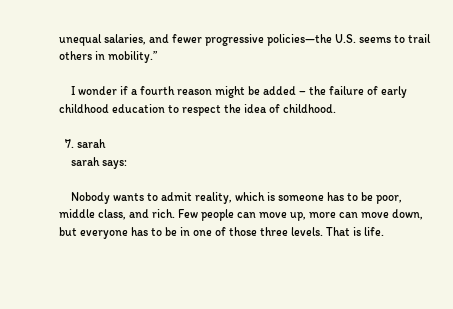unequal salaries, and fewer progressive policies—the U.S. seems to trail others in mobility.”

    I wonder if a fourth reason might be added – the failure of early childhood education to respect the idea of childhood.

  7. sarah
    sarah says:

    Nobody wants to admit reality, which is someone has to be poor, middle class, and rich. Few people can move up, more can move down, but everyone has to be in one of those three levels. That is life.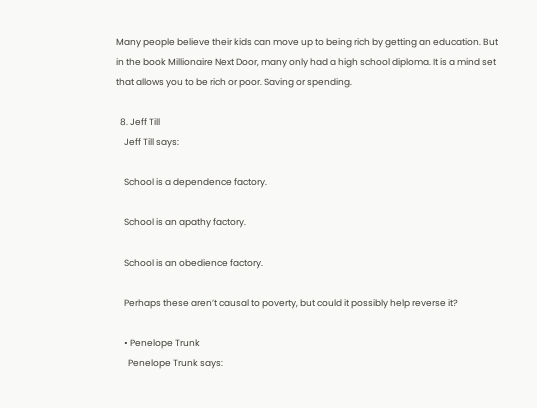Many people believe their kids can move up to being rich by getting an education. But in the book Millionaire Next Door, many only had a high school diploma. It is a mind set that allows you to be rich or poor. Saving or spending.

  8. Jeff Till
    Jeff Till says:

    School is a dependence factory.

    School is an apathy factory.

    School is an obedience factory.

    Perhaps these aren’t causal to poverty, but could it possibly help reverse it?

    • Penelope Trunk
      Penelope Trunk says: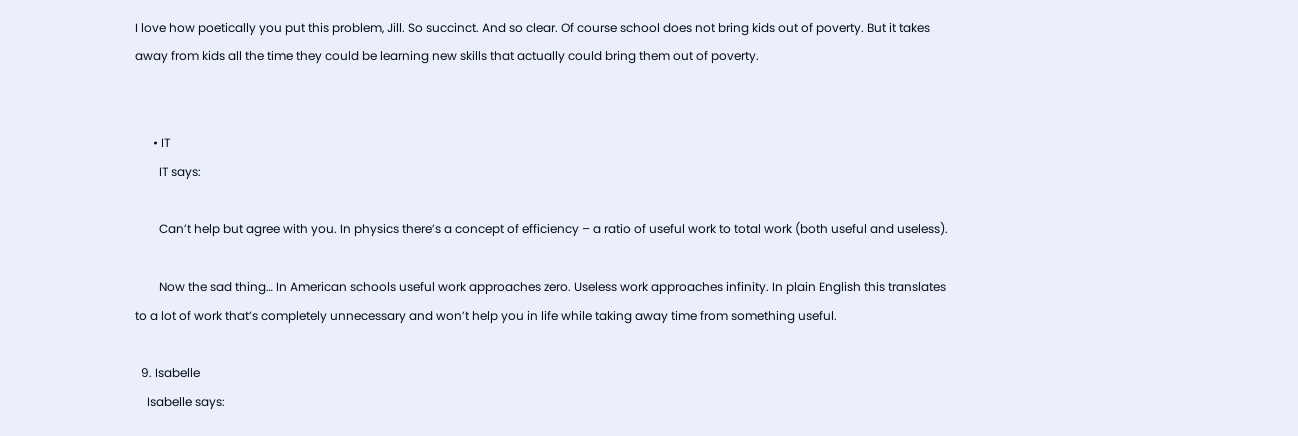I love how poetically you put this problem, Jill. So succinct. And so clear. Of course school does not bring kids out of poverty. But it takes away from kids all the time they could be learning new skills that actually could bring them out of poverty.


      • IT
        IT says:

        Can’t help but agree with you. In physics there’s a concept of efficiency – a ratio of useful work to total work (both useful and useless).

        Now the sad thing… In American schools useful work approaches zero. Useless work approaches infinity. In plain English this translates to a lot of work that’s completely unnecessary and won’t help you in life while taking away time from something useful.

  9. Isabelle
    Isabelle says: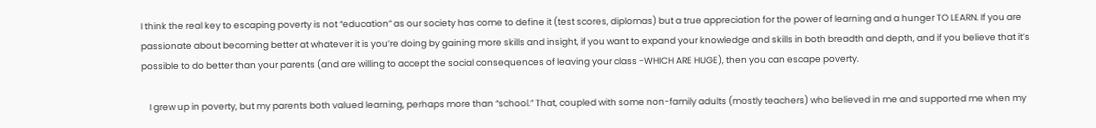I think the real key to escaping poverty is not “education” as our society has come to define it (test scores, diplomas) but a true appreciation for the power of learning and a hunger TO LEARN. If you are passionate about becoming better at whatever it is you’re doing by gaining more skills and insight, if you want to expand your knowledge and skills in both breadth and depth, and if you believe that it’s possible to do better than your parents (and are willing to accept the social consequences of leaving your class -WHICH ARE HUGE), then you can escape poverty.

    I grew up in poverty, but my parents both valued learning, perhaps more than “school.” That, coupled with some non-family adults (mostly teachers) who believed in me and supported me when my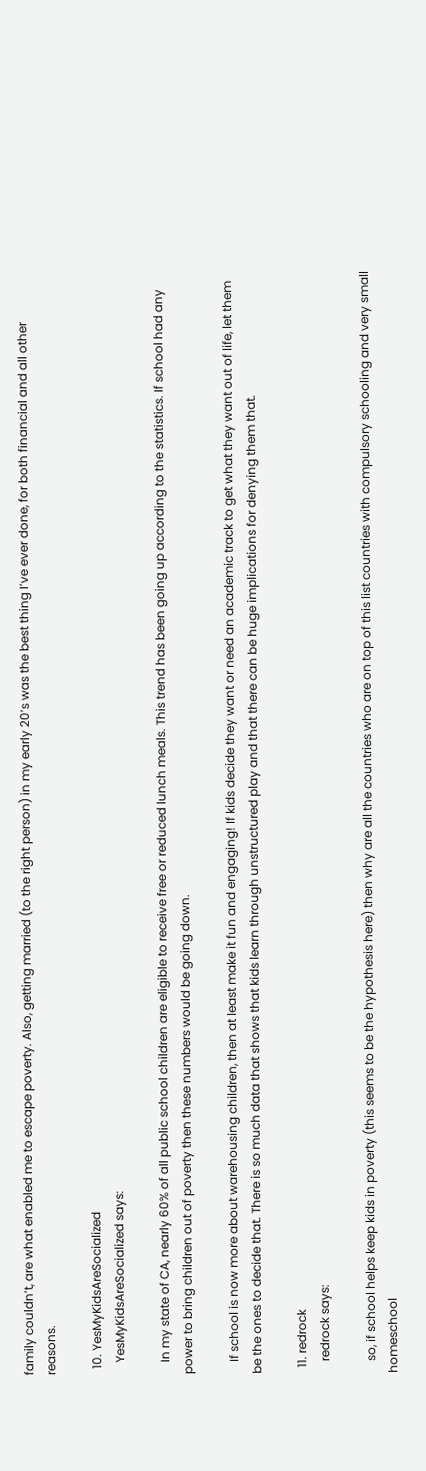family couldn’t, are what enabled me to escape poverty. Also, getting married (to the right person) in my early 20’s was the best thing I’ve ever done, for both financial and all other reasons.

  10. YesMyKidsAreSocialized
    YesMyKidsAreSocialized says:

    In my state of CA, nearly 60% of all public school children are eligible to receive free or reduced lunch meals. This trend has been going up according to the statistics. If school had any power to bring children out of poverty then these numbers would be going down.

    If school is now more about warehousing children, then at least make it fun and engaging! If kids decide they want or need an academic track to get what they want out of life, let them be the ones to decide that. There is so much data that shows that kids learn through unstructured play and that there can be huge implications for denying them that.

  11. redrock
    redrock says:

    so, if school helps keep kids in poverty (this seems to be the hypothesis here) then why are all the countries who are on top of this list countries with compulsory schooling and very small homeschool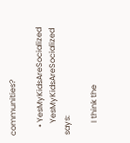communities?

    • YesMyKidsAreSocialized
      YesMyKidsAreSocialized says:

      I think the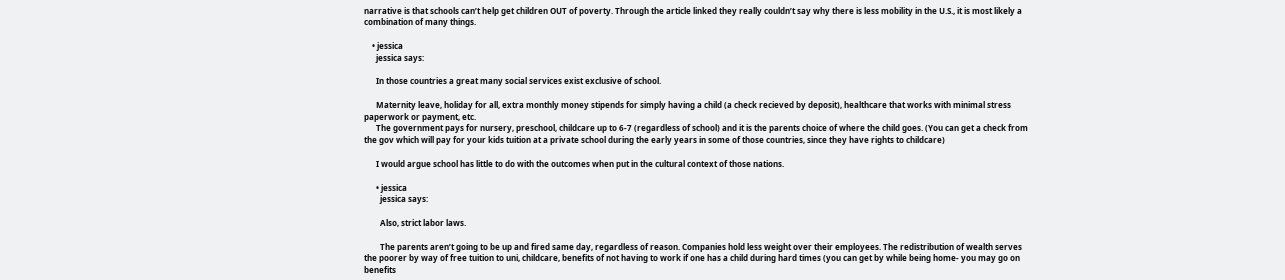narrative is that schools can’t help get children OUT of poverty. Through the article linked they really couldn’t say why there is less mobility in the U.S., it is most likely a combination of many things.

    • jessica
      jessica says:

      In those countries a great many social services exist exclusive of school.

      Maternity leave, holiday for all, extra monthly money stipends for simply having a child (a check recieved by deposit), healthcare that works with minimal stress paperwork or payment, etc.
      The government pays for nursery, preschool, childcare up to 6-7 (regardless of school) and it is the parents choice of where the child goes. (You can get a check from the gov which will pay for your kids tuition at a private school during the early years in some of those countries, since they have rights to childcare)

      I would argue school has little to do with the outcomes when put in the cultural context of those nations.

      • jessica
        jessica says:

        Also, strict labor laws.

        The parents aren’t going to be up and fired same day, regardless of reason. Companies hold less weight over their employees. The redistribution of wealth serves the poorer by way of free tuition to uni, childcare, benefits of not having to work if one has a child during hard times (you can get by while being home- you may go on benefits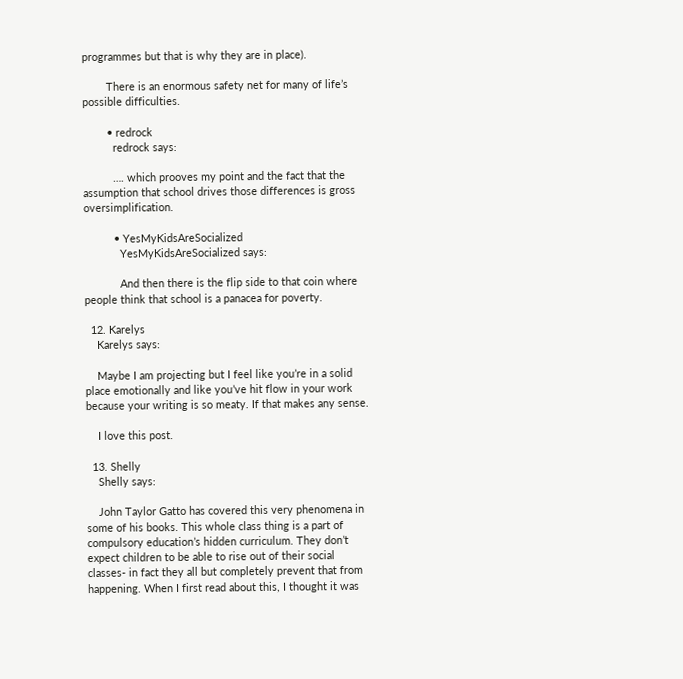programmes but that is why they are in place).

        There is an enormous safety net for many of life’s possible difficulties.

        • redrock
          redrock says:

          …. which prooves my point and the fact that the assumption that school drives those differences is gross oversimplification.

          • YesMyKidsAreSocialized
            YesMyKidsAreSocialized says:

            And then there is the flip side to that coin where people think that school is a panacea for poverty.

  12. Karelys
    Karelys says:

    Maybe I am projecting but I feel like you’re in a solid place emotionally and like you’ve hit flow in your work because your writing is so meaty. If that makes any sense.

    I love this post.

  13. Shelly
    Shelly says:

    John Taylor Gatto has covered this very phenomena in some of his books. This whole class thing is a part of compulsory education’s hidden curriculum. They don’t expect children to be able to rise out of their social classes- in fact they all but completely prevent that from happening. When I first read about this, I thought it was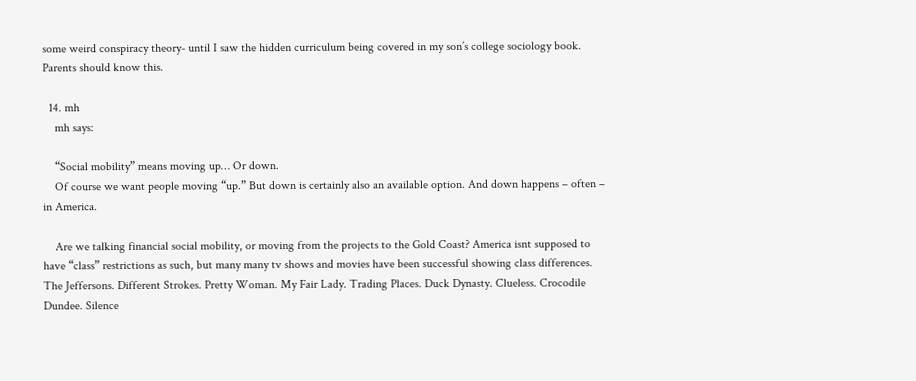some weird conspiracy theory- until I saw the hidden curriculum being covered in my son’s college sociology book. Parents should know this.

  14. mh
    mh says:

    “Social mobility” means moving up… Or down.
    Of course we want people moving “up.” But down is certainly also an available option. And down happens – often – in America.

    Are we talking financial social mobility, or moving from the projects to the Gold Coast? America isnt supposed to have “class” restrictions as such, but many many tv shows and movies have been successful showing class differences. The Jeffersons. Different Strokes. Pretty Woman. My Fair Lady. Trading Places. Duck Dynasty. Clueless. Crocodile Dundee. Silence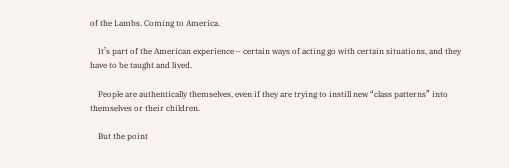of the Lambs. Coming to America.

    It’s part of the American experience – certain ways of acting go with certain situations, and they have to be taught and lived.

    People are authentically themselves, even if they are trying to instill new “class patterns” into themselves or their children.

    But the point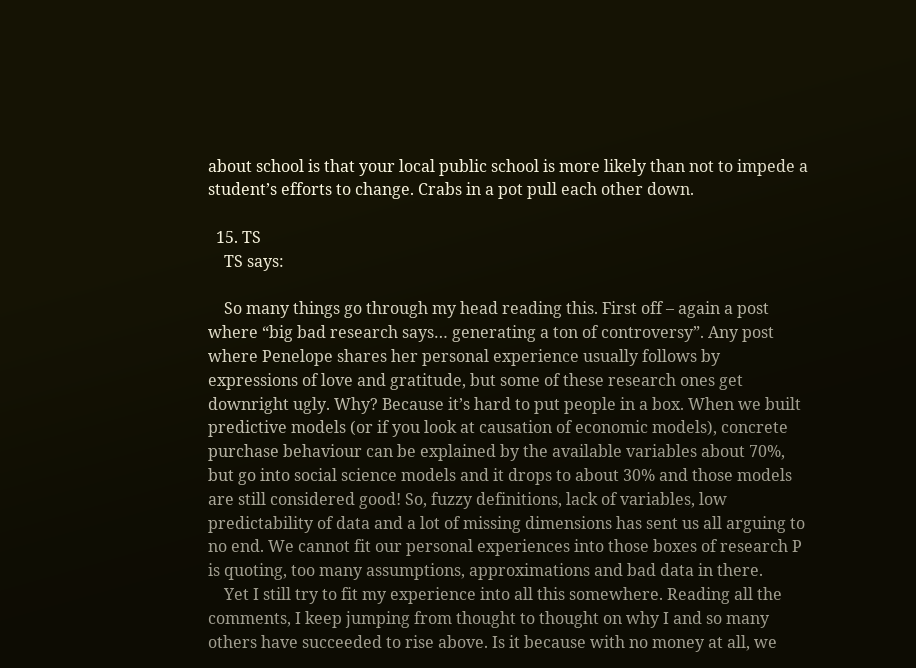about school is that your local public school is more likely than not to impede a student’s efforts to change. Crabs in a pot pull each other down.

  15. TS
    TS says:

    So many things go through my head reading this. First off – again a post where “big bad research says… generating a ton of controversy”. Any post where Penelope shares her personal experience usually follows by expressions of love and gratitude, but some of these research ones get downright ugly. Why? Because it’s hard to put people in a box. When we built predictive models (or if you look at causation of economic models), concrete purchase behaviour can be explained by the available variables about 70%, but go into social science models and it drops to about 30% and those models are still considered good! So, fuzzy definitions, lack of variables, low predictability of data and a lot of missing dimensions has sent us all arguing to no end. We cannot fit our personal experiences into those boxes of research P is quoting, too many assumptions, approximations and bad data in there.
    Yet I still try to fit my experience into all this somewhere. Reading all the comments, I keep jumping from thought to thought on why I and so many others have succeeded to rise above. Is it because with no money at all, we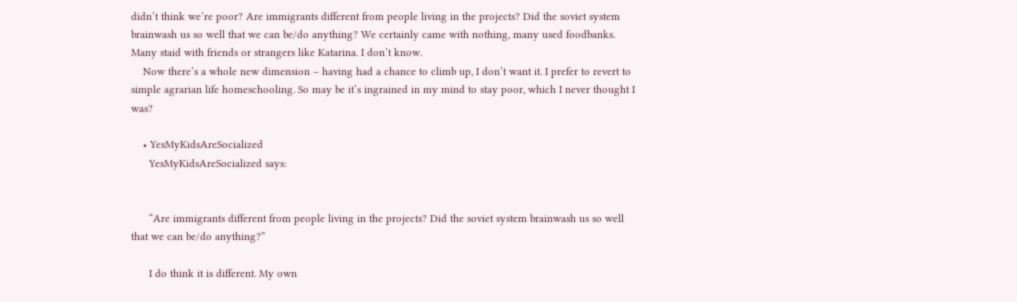didn’t think we’re poor? Are immigrants different from people living in the projects? Did the soviet system brainwash us so well that we can be/do anything? We certainly came with nothing, many used foodbanks. Many staid with friends or strangers like Katarina. I don’t know.
    Now there’s a whole new dimension – having had a chance to climb up, I don’t want it. I prefer to revert to simple agrarian life homeschooling. So may be it’s ingrained in my mind to stay poor, which I never thought I was?

    • YesMyKidsAreSocialized
      YesMyKidsAreSocialized says:


      “Are immigrants different from people living in the projects? Did the soviet system brainwash us so well that we can be/do anything?”

      I do think it is different. My own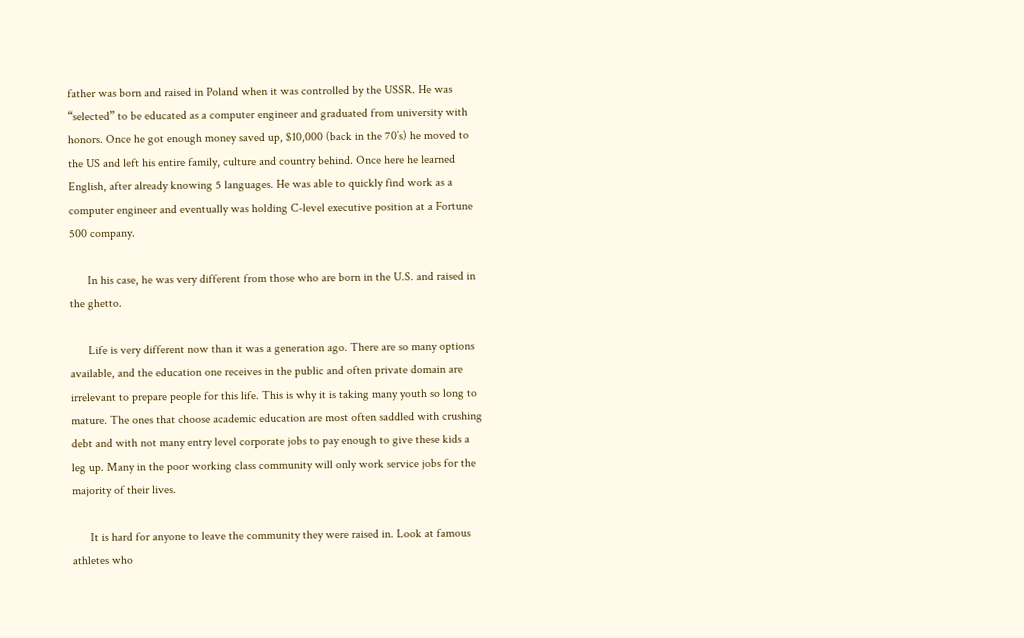father was born and raised in Poland when it was controlled by the USSR. He was “selected” to be educated as a computer engineer and graduated from university with honors. Once he got enough money saved up, $10,000 (back in the 70’s) he moved to the US and left his entire family, culture and country behind. Once here he learned English, after already knowing 5 languages. He was able to quickly find work as a computer engineer and eventually was holding C-level executive position at a Fortune 500 company.

      In his case, he was very different from those who are born in the U.S. and raised in the ghetto.

      Life is very different now than it was a generation ago. There are so many options available, and the education one receives in the public and often private domain are irrelevant to prepare people for this life. This is why it is taking many youth so long to mature. The ones that choose academic education are most often saddled with crushing debt and with not many entry level corporate jobs to pay enough to give these kids a leg up. Many in the poor working class community will only work service jobs for the majority of their lives.

      It is hard for anyone to leave the community they were raised in. Look at famous athletes who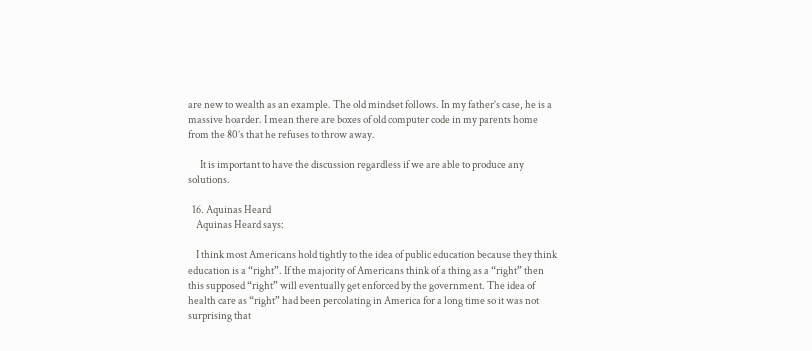are new to wealth as an example. The old mindset follows. In my father’s case, he is a massive hoarder. I mean there are boxes of old computer code in my parents home from the 80’s that he refuses to throw away.

      It is important to have the discussion regardless if we are able to produce any solutions.

  16. Aquinas Heard
    Aquinas Heard says:

    I think most Americans hold tightly to the idea of public education because they think education is a “right”. If the majority of Americans think of a thing as a “right” then this supposed “right” will eventually get enforced by the government. The idea of health care as “right” had been percolating in America for a long time so it was not surprising that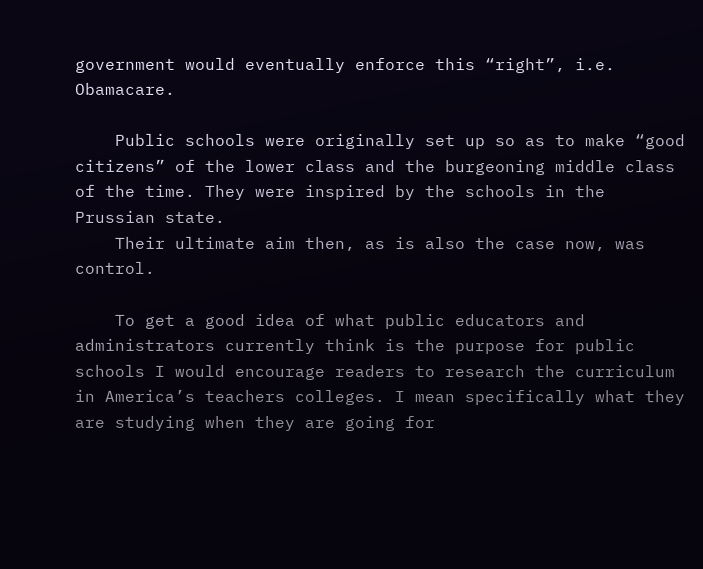government would eventually enforce this “right”, i.e. Obamacare.

    Public schools were originally set up so as to make “good citizens” of the lower class and the burgeoning middle class of the time. They were inspired by the schools in the Prussian state.
    Their ultimate aim then, as is also the case now, was control.

    To get a good idea of what public educators and administrators currently think is the purpose for public schools I would encourage readers to research the curriculum in America’s teachers colleges. I mean specifically what they are studying when they are going for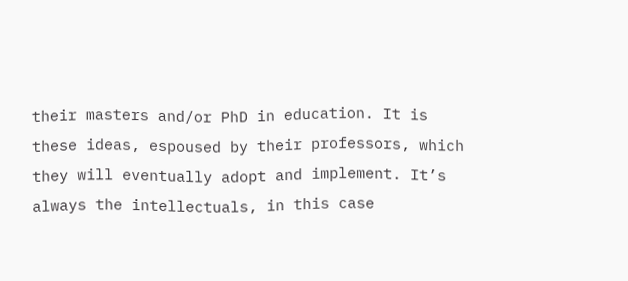their masters and/or PhD in education. It is these ideas, espoused by their professors, which they will eventually adopt and implement. It’s always the intellectuals, in this case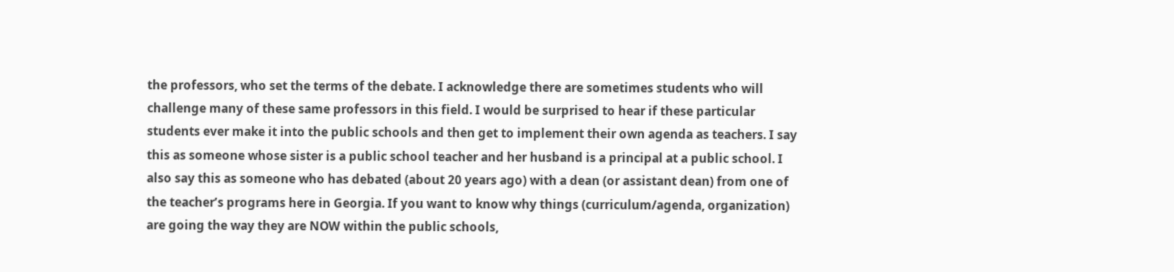the professors, who set the terms of the debate. I acknowledge there are sometimes students who will challenge many of these same professors in this field. I would be surprised to hear if these particular students ever make it into the public schools and then get to implement their own agenda as teachers. I say this as someone whose sister is a public school teacher and her husband is a principal at a public school. I also say this as someone who has debated (about 20 years ago) with a dean (or assistant dean) from one of the teacher’s programs here in Georgia. If you want to know why things (curriculum/agenda, organization) are going the way they are NOW within the public schools,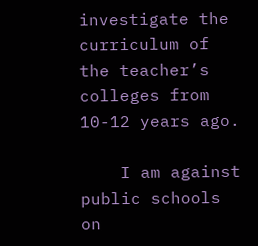investigate the curriculum of the teacher’s colleges from 10-12 years ago.

    I am against public schools on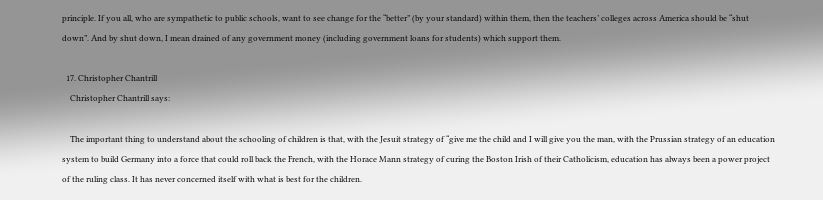principle. If you all, who are sympathetic to public schools, want to see change for the “better” (by your standard) within them, then the teachers’ colleges across America should be “shut down”. And by shut down, I mean drained of any government money (including government loans for students) which support them.

  17. Christopher Chantrill
    Christopher Chantrill says:

    The important thing to understand about the schooling of children is that, with the Jesuit strategy of “give me the child and I will give you the man, with the Prussian strategy of an education system to build Germany into a force that could roll back the French, with the Horace Mann strategy of curing the Boston Irish of their Catholicism, education has always been a power project of the ruling class. It has never concerned itself with what is best for the children.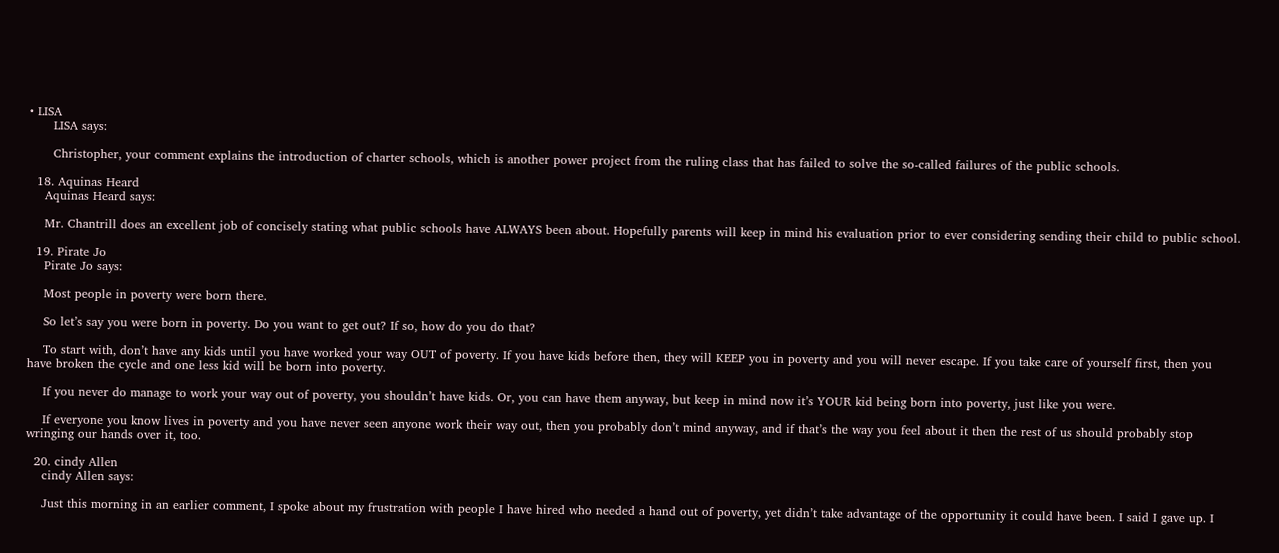• LISA
      LISA says:

      Christopher, your comment explains the introduction of charter schools, which is another power project from the ruling class that has failed to solve the so-called failures of the public schools.

  18. Aquinas Heard
    Aquinas Heard says:

    Mr. Chantrill does an excellent job of concisely stating what public schools have ALWAYS been about. Hopefully parents will keep in mind his evaluation prior to ever considering sending their child to public school.

  19. Pirate Jo
    Pirate Jo says:

    Most people in poverty were born there.

    So let’s say you were born in poverty. Do you want to get out? If so, how do you do that?

    To start with, don’t have any kids until you have worked your way OUT of poverty. If you have kids before then, they will KEEP you in poverty and you will never escape. If you take care of yourself first, then you have broken the cycle and one less kid will be born into poverty.

    If you never do manage to work your way out of poverty, you shouldn’t have kids. Or, you can have them anyway, but keep in mind now it’s YOUR kid being born into poverty, just like you were.

    If everyone you know lives in poverty and you have never seen anyone work their way out, then you probably don’t mind anyway, and if that’s the way you feel about it then the rest of us should probably stop wringing our hands over it, too.

  20. cindy Allen
    cindy Allen says:

    Just this morning in an earlier comment, I spoke about my frustration with people I have hired who needed a hand out of poverty, yet didn’t take advantage of the opportunity it could have been. I said I gave up. I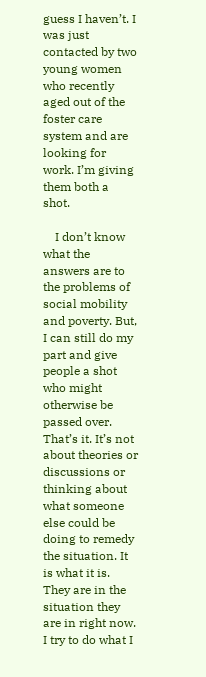guess I haven’t. I was just contacted by two young women who recently aged out of the foster care system and are looking for work. I’m giving them both a shot.

    I don’t know what the answers are to the problems of social mobility and poverty. But, I can still do my part and give people a shot who might otherwise be passed over. That’s it. It’s not about theories or discussions or thinking about what someone else could be doing to remedy the situation. It is what it is. They are in the situation they are in right now. I try to do what I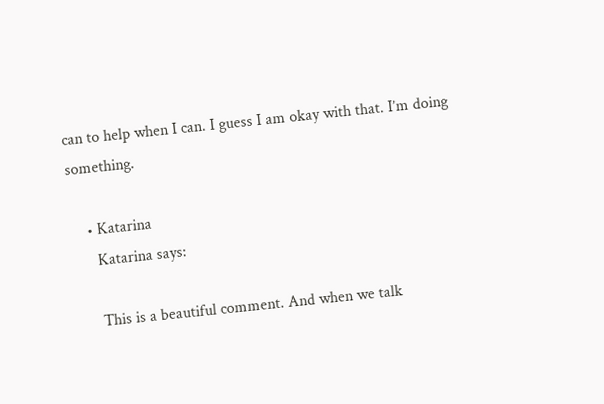can to help when I can. I guess I am okay with that. I’m doing something.

    • Katarina
      Katarina says:

      This is a beautiful comment. And when we talk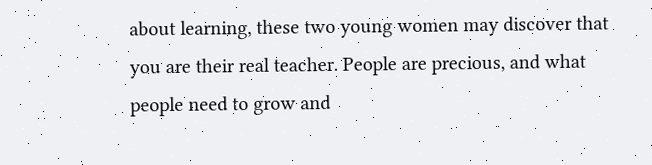about learning, these two young women may discover that you are their real teacher. People are precious, and what people need to grow and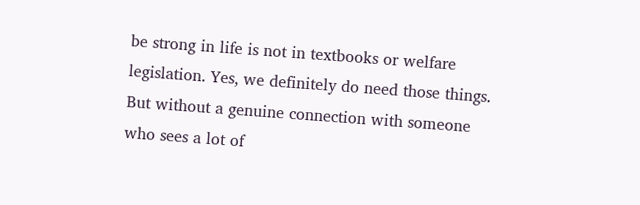be strong in life is not in textbooks or welfare legislation. Yes, we definitely do need those things. But without a genuine connection with someone who sees a lot of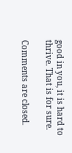good in you, it is hard to thrive. That is for sure.

Comments are closed.